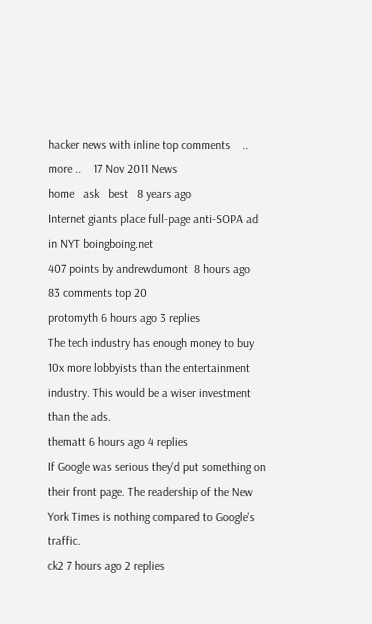hacker news with inline top comments    .. more ..    17 Nov 2011 News
home   ask   best   8 years ago
Internet giants place full-page anti-SOPA ad in NYT boingboing.net
407 points by andrewdumont  8 hours ago   83 comments top 20
protomyth 6 hours ago 3 replies
The tech industry has enough money to buy 10x more lobbyists than the entertainment industry. This would be a wiser investment than the ads.
thematt 6 hours ago 4 replies
If Google was serious they'd put something on their front page. The readership of the New York Times is nothing compared to Google's traffic.
ck2 7 hours ago 2 replies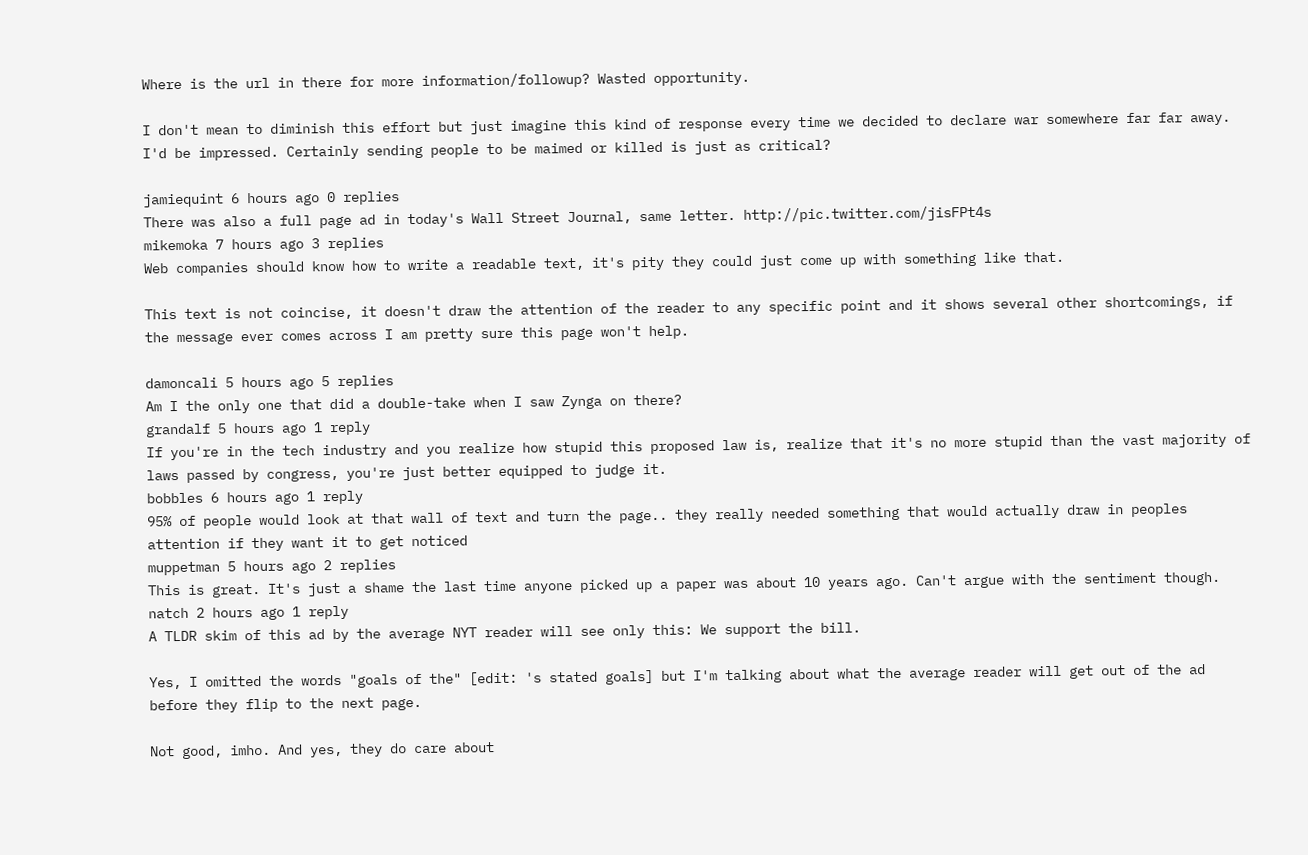Where is the url in there for more information/followup? Wasted opportunity.

I don't mean to diminish this effort but just imagine this kind of response every time we decided to declare war somewhere far far away. I'd be impressed. Certainly sending people to be maimed or killed is just as critical?

jamiequint 6 hours ago 0 replies
There was also a full page ad in today's Wall Street Journal, same letter. http://pic.twitter.com/jisFPt4s
mikemoka 7 hours ago 3 replies
Web companies should know how to write a readable text, it's pity they could just come up with something like that.

This text is not coincise, it doesn't draw the attention of the reader to any specific point and it shows several other shortcomings, if the message ever comes across I am pretty sure this page won't help.

damoncali 5 hours ago 5 replies
Am I the only one that did a double-take when I saw Zynga on there?
grandalf 5 hours ago 1 reply
If you're in the tech industry and you realize how stupid this proposed law is, realize that it's no more stupid than the vast majority of laws passed by congress, you're just better equipped to judge it.
bobbles 6 hours ago 1 reply
95% of people would look at that wall of text and turn the page.. they really needed something that would actually draw in peoples attention if they want it to get noticed
muppetman 5 hours ago 2 replies
This is great. It's just a shame the last time anyone picked up a paper was about 10 years ago. Can't argue with the sentiment though.
natch 2 hours ago 1 reply
A TLDR skim of this ad by the average NYT reader will see only this: We support the bill.

Yes, I omitted the words "goals of the" [edit: 's stated goals] but I'm talking about what the average reader will get out of the ad before they flip to the next page.

Not good, imho. And yes, they do care about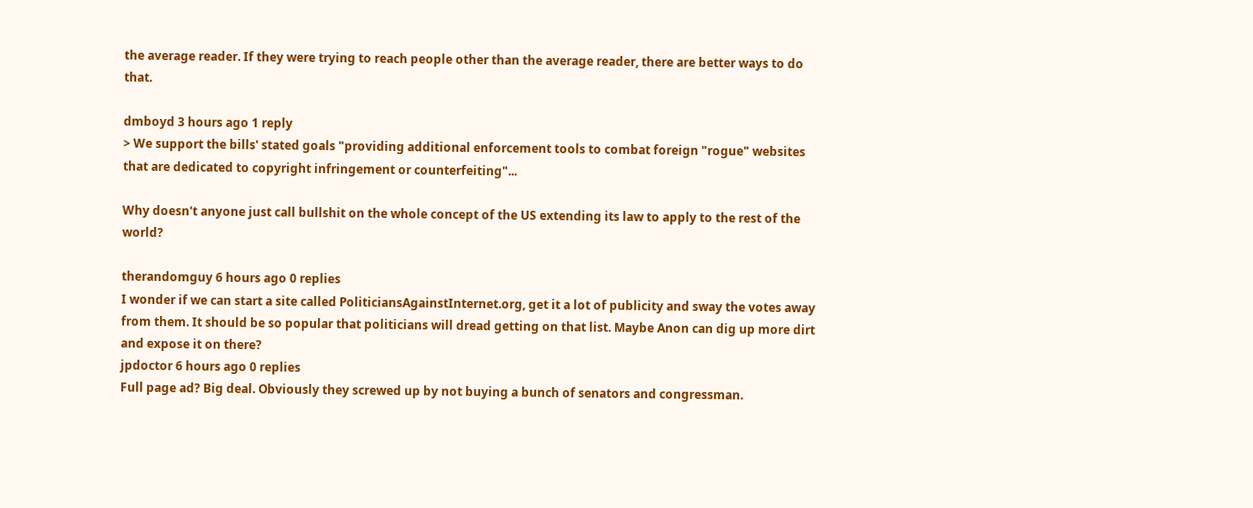the average reader. If they were trying to reach people other than the average reader, there are better ways to do that.

dmboyd 3 hours ago 1 reply
> We support the bills' stated goals "providing additional enforcement tools to combat foreign "rogue" websites that are dedicated to copyright infringement or counterfeiting"...

Why doesn't anyone just call bullshit on the whole concept of the US extending its law to apply to the rest of the world?

therandomguy 6 hours ago 0 replies
I wonder if we can start a site called PoliticiansAgainstInternet.org, get it a lot of publicity and sway the votes away from them. It should be so popular that politicians will dread getting on that list. Maybe Anon can dig up more dirt and expose it on there?
jpdoctor 6 hours ago 0 replies
Full page ad? Big deal. Obviously they screwed up by not buying a bunch of senators and congressman.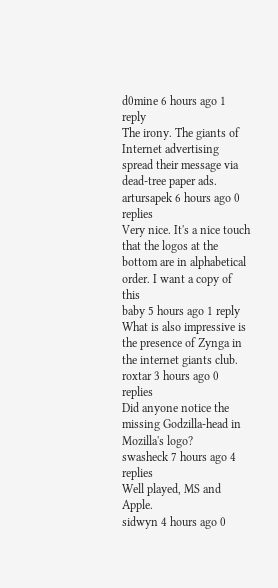d0mine 6 hours ago 1 reply
The irony. The giants of Internet advertising spread their message via dead-tree paper ads.
artursapek 6 hours ago 0 replies
Very nice. It's a nice touch that the logos at the bottom are in alphabetical order. I want a copy of this
baby 5 hours ago 1 reply
What is also impressive is the presence of Zynga in the internet giants club.
roxtar 3 hours ago 0 replies
Did anyone notice the missing Godzilla-head in Mozilla's logo?
swasheck 7 hours ago 4 replies
Well played, MS and Apple.
sidwyn 4 hours ago 0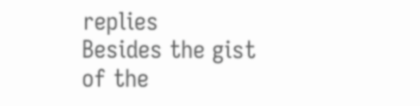replies
Besides the gist of the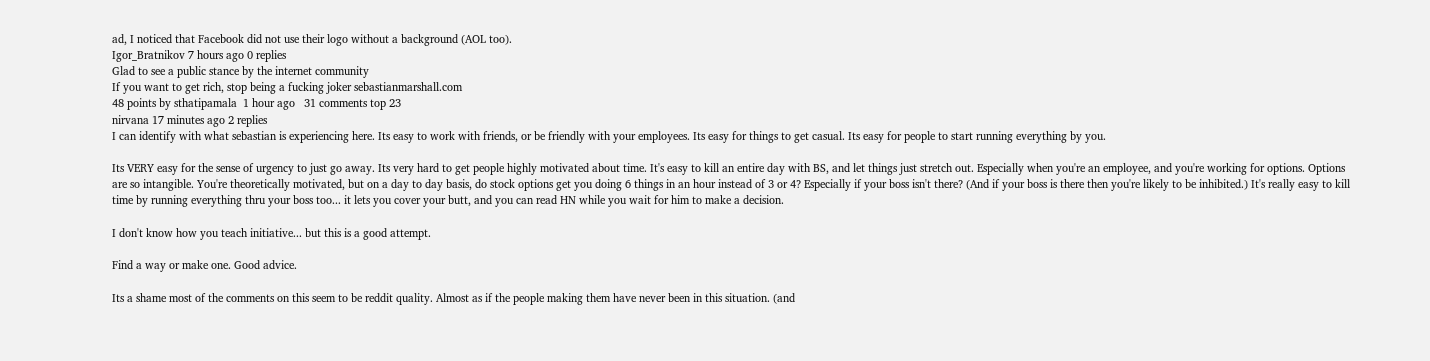ad, I noticed that Facebook did not use their logo without a background (AOL too).
Igor_Bratnikov 7 hours ago 0 replies
Glad to see a public stance by the internet community
If you want to get rich, stop being a fucking joker sebastianmarshall.com
48 points by sthatipamala  1 hour ago   31 comments top 23
nirvana 17 minutes ago 2 replies
I can identify with what sebastian is experiencing here. Its easy to work with friends, or be friendly with your employees. Its easy for things to get casual. Its easy for people to start running everything by you.

Its VERY easy for the sense of urgency to just go away. Its very hard to get people highly motivated about time. It's easy to kill an entire day with BS, and let things just stretch out. Especially when you're an employee, and you're working for options. Options are so intangible. You're theoretically motivated, but on a day to day basis, do stock options get you doing 6 things in an hour instead of 3 or 4? Especially if your boss isn't there? (And if your boss is there then you're likely to be inhibited.) It's really easy to kill time by running everything thru your boss too... it lets you cover your butt, and you can read HN while you wait for him to make a decision.

I don't know how you teach initiative... but this is a good attempt.

Find a way or make one. Good advice.

Its a shame most of the comments on this seem to be reddit quality. Almost as if the people making them have never been in this situation. (and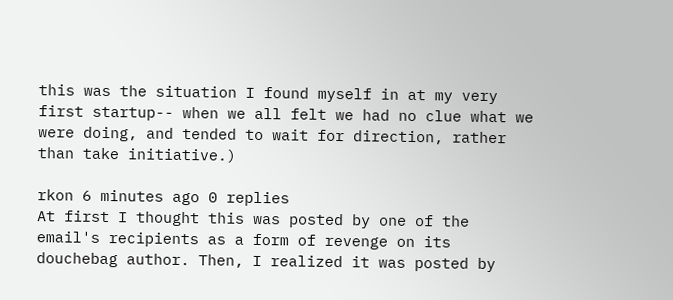this was the situation I found myself in at my very first startup-- when we all felt we had no clue what we were doing, and tended to wait for direction, rather than take initiative.)

rkon 6 minutes ago 0 replies
At first I thought this was posted by one of the email's recipients as a form of revenge on its douchebag author. Then, I realized it was posted by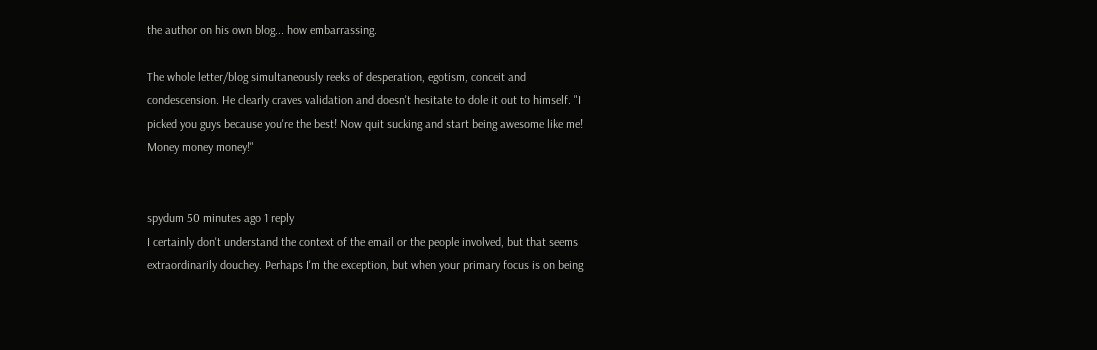the author on his own blog... how embarrassing.

The whole letter/blog simultaneously reeks of desperation, egotism, conceit and condescension. He clearly craves validation and doesn't hesitate to dole it out to himself. "I picked you guys because you're the best! Now quit sucking and start being awesome like me! Money money money!"


spydum 50 minutes ago 1 reply
I certainly don't understand the context of the email or the people involved, but that seems extraordinarily douchey. Perhaps I'm the exception, but when your primary focus is on being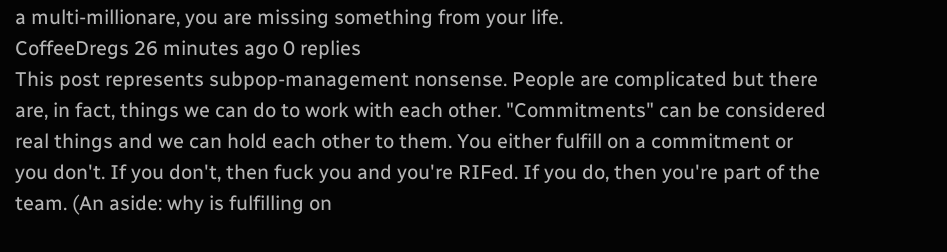a multi-millionare, you are missing something from your life.
CoffeeDregs 26 minutes ago 0 replies
This post represents subpop-management nonsense. People are complicated but there are, in fact, things we can do to work with each other. "Commitments" can be considered real things and we can hold each other to them. You either fulfill on a commitment or you don't. If you don't, then fuck you and you're RIFed. If you do, then you're part of the team. (An aside: why is fulfilling on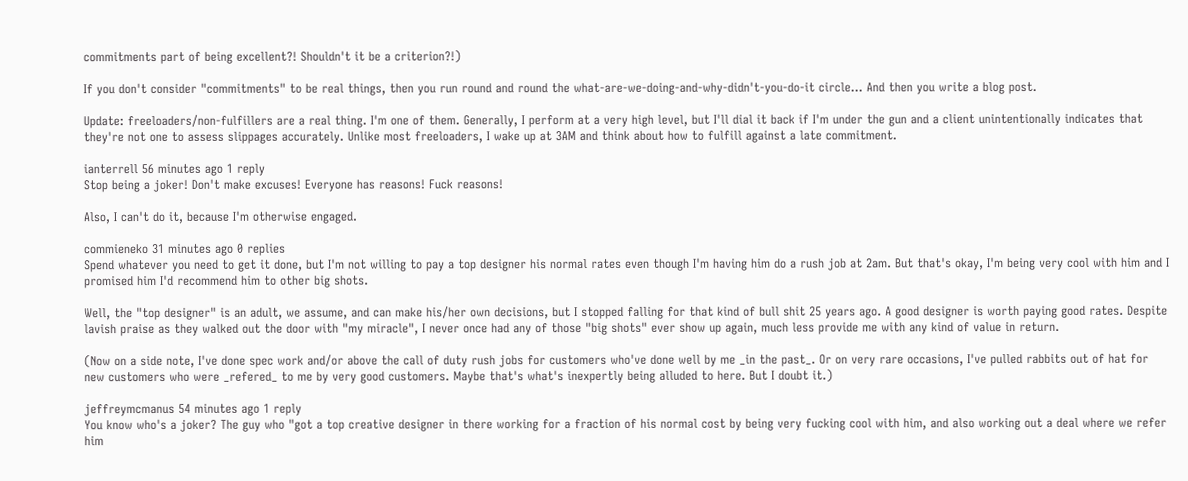commitments part of being excellent?! Shouldn't it be a criterion?!)

If you don't consider "commitments" to be real things, then you run round and round the what-are-we-doing-and-why-didn't-you-do-it circle... And then you write a blog post.

Update: freeloaders/non-fulfillers are a real thing. I'm one of them. Generally, I perform at a very high level, but I'll dial it back if I'm under the gun and a client unintentionally indicates that they're not one to assess slippages accurately. Unlike most freeloaders, I wake up at 3AM and think about how to fulfill against a late commitment.

ianterrell 56 minutes ago 1 reply
Stop being a joker! Don't make excuses! Everyone has reasons! Fuck reasons!

Also, I can't do it, because I'm otherwise engaged.

commieneko 31 minutes ago 0 replies
Spend whatever you need to get it done, but I'm not willing to pay a top designer his normal rates even though I'm having him do a rush job at 2am. But that's okay, I'm being very cool with him and I promised him I'd recommend him to other big shots.

Well, the "top designer" is an adult, we assume, and can make his/her own decisions, but I stopped falling for that kind of bull shit 25 years ago. A good designer is worth paying good rates. Despite lavish praise as they walked out the door with "my miracle", I never once had any of those "big shots" ever show up again, much less provide me with any kind of value in return.

(Now on a side note, I've done spec work and/or above the call of duty rush jobs for customers who've done well by me _in the past_. Or on very rare occasions, I've pulled rabbits out of hat for new customers who were _refered_ to me by very good customers. Maybe that's what's inexpertly being alluded to here. But I doubt it.)

jeffreymcmanus 54 minutes ago 1 reply
You know who's a joker? The guy who "got a top creative designer in there working for a fraction of his normal cost by being very fucking cool with him, and also working out a deal where we refer him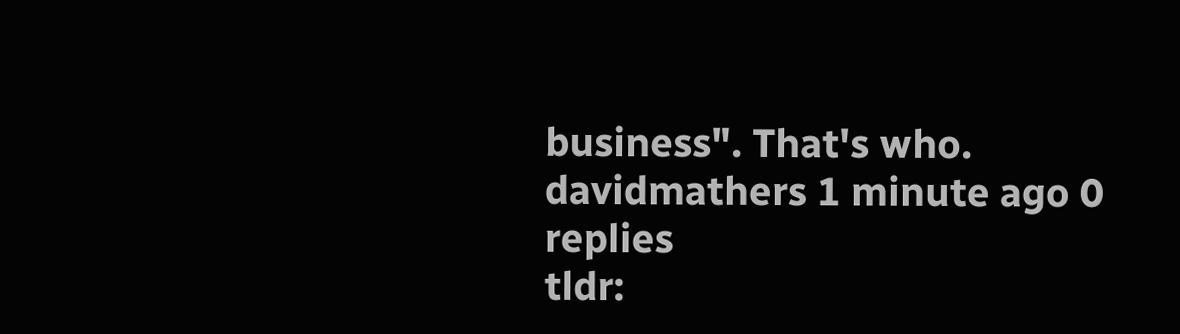business". That's who.
davidmathers 1 minute ago 0 replies
tldr: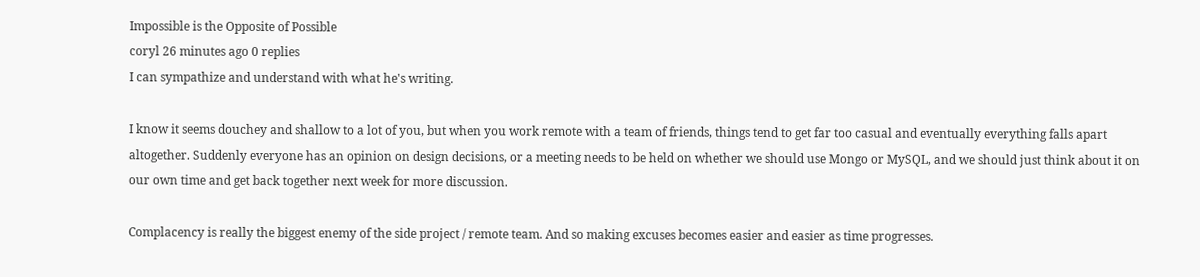Impossible is the Opposite of Possible
coryl 26 minutes ago 0 replies
I can sympathize and understand with what he's writing.

I know it seems douchey and shallow to a lot of you, but when you work remote with a team of friends, things tend to get far too casual and eventually everything falls apart altogether. Suddenly everyone has an opinion on design decisions, or a meeting needs to be held on whether we should use Mongo or MySQL, and we should just think about it on our own time and get back together next week for more discussion.

Complacency is really the biggest enemy of the side project / remote team. And so making excuses becomes easier and easier as time progresses.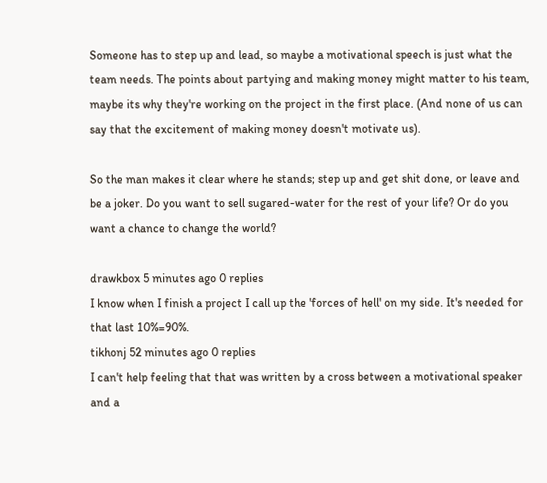Someone has to step up and lead, so maybe a motivational speech is just what the team needs. The points about partying and making money might matter to his team, maybe its why they're working on the project in the first place. (And none of us can say that the excitement of making money doesn't motivate us).

So the man makes it clear where he stands; step up and get shit done, or leave and be a joker. Do you want to sell sugared-water for the rest of your life? Or do you want a chance to change the world?

drawkbox 5 minutes ago 0 replies
I know when I finish a project I call up the 'forces of hell' on my side. It's needed for that last 10%=90%.
tikhonj 52 minutes ago 0 replies
I can't help feeling that that was written by a cross between a motivational speaker and a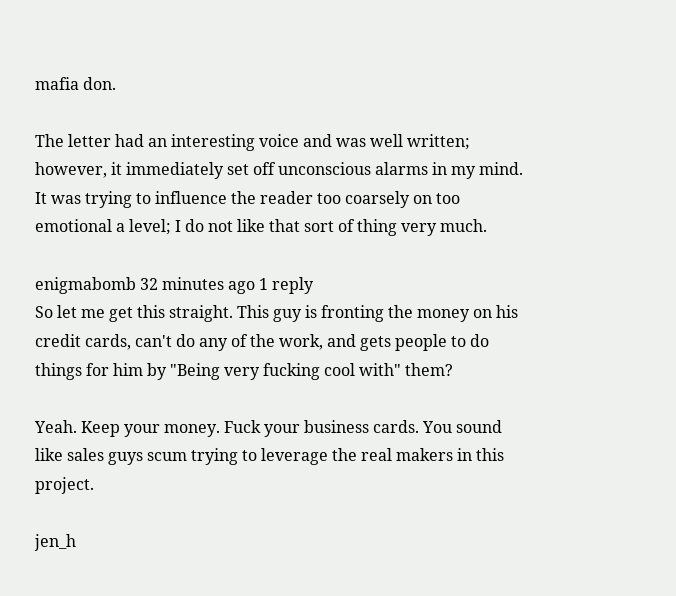mafia don.

The letter had an interesting voice and was well written; however, it immediately set off unconscious alarms in my mind. It was trying to influence the reader too coarsely on too emotional a level; I do not like that sort of thing very much.

enigmabomb 32 minutes ago 1 reply
So let me get this straight. This guy is fronting the money on his credit cards, can't do any of the work, and gets people to do things for him by "Being very fucking cool with" them?

Yeah. Keep your money. Fuck your business cards. You sound like sales guys scum trying to leverage the real makers in this project.

jen_h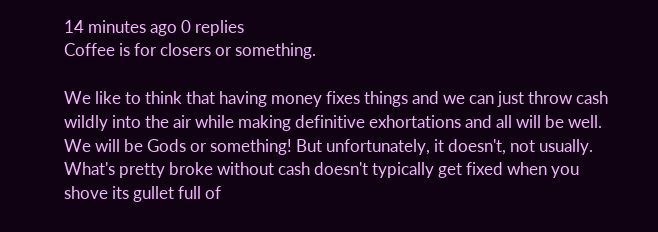14 minutes ago 0 replies
Coffee is for closers or something.

We like to think that having money fixes things and we can just throw cash wildly into the air while making definitive exhortations and all will be well. We will be Gods or something! But unfortunately, it doesn't, not usually. What's pretty broke without cash doesn't typically get fixed when you shove its gullet full of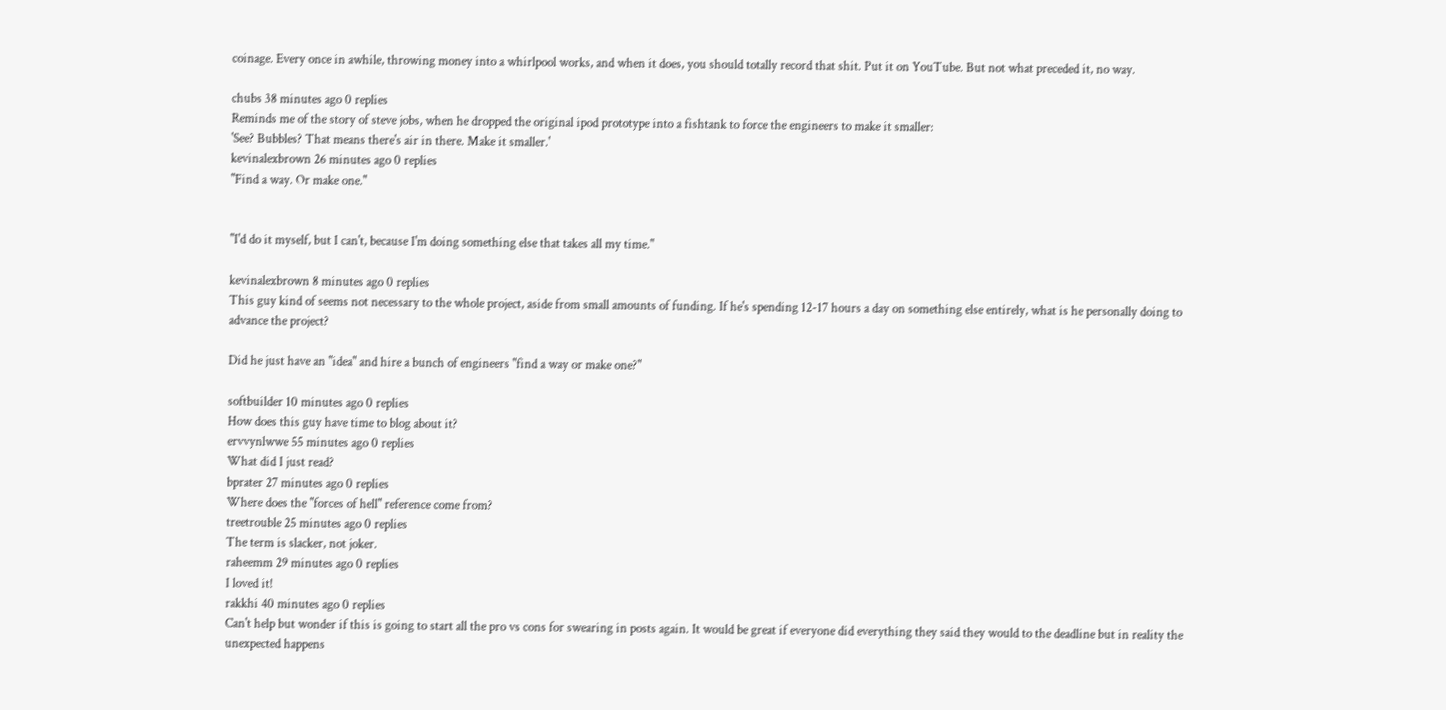coinage. Every once in awhile, throwing money into a whirlpool works, and when it does, you should totally record that shit. Put it on YouTube. But not what preceded it, no way.

chubs 38 minutes ago 0 replies
Reminds me of the story of steve jobs, when he dropped the original ipod prototype into a fishtank to force the engineers to make it smaller:
'See? Bubbles? That means there's air in there. Make it smaller.'
kevinalexbrown 26 minutes ago 0 replies
"Find a way. Or make one."


"I'd do it myself, but I can't, because I'm doing something else that takes all my time."

kevinalexbrown 8 minutes ago 0 replies
This guy kind of seems not necessary to the whole project, aside from small amounts of funding. If he's spending 12-17 hours a day on something else entirely, what is he personally doing to advance the project?

Did he just have an "idea" and hire a bunch of engineers "find a way or make one?"

softbuilder 10 minutes ago 0 replies
How does this guy have time to blog about it?
ervvynlwwe 55 minutes ago 0 replies
What did I just read?
bprater 27 minutes ago 0 replies
Where does the "forces of hell" reference come from?
treetrouble 25 minutes ago 0 replies
The term is slacker, not joker.
raheemm 29 minutes ago 0 replies
I loved it!
rakkhi 40 minutes ago 0 replies
Can't help but wonder if this is going to start all the pro vs cons for swearing in posts again. It would be great if everyone did everything they said they would to the deadline but in reality the unexpected happens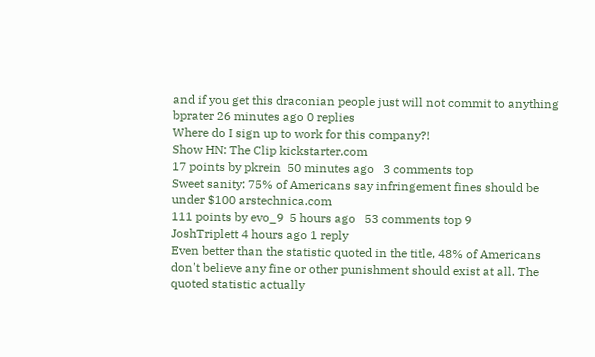and if you get this draconian people just will not commit to anything
bprater 26 minutes ago 0 replies
Where do I sign up to work for this company?!
Show HN: The Clip kickstarter.com
17 points by pkrein  50 minutes ago   3 comments top
Sweet sanity: 75% of Americans say infringement fines should be under $100 arstechnica.com
111 points by evo_9  5 hours ago   53 comments top 9
JoshTriplett 4 hours ago 1 reply
Even better than the statistic quoted in the title, 48% of Americans don't believe any fine or other punishment should exist at all. The quoted statistic actually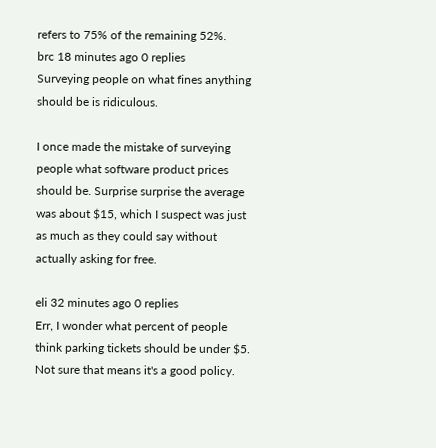refers to 75% of the remaining 52%.
brc 18 minutes ago 0 replies
Surveying people on what fines anything should be is ridiculous.

I once made the mistake of surveying people what software product prices should be. Surprise surprise the average was about $15, which I suspect was just as much as they could say without actually asking for free.

eli 32 minutes ago 0 replies
Err, I wonder what percent of people think parking tickets should be under $5. Not sure that means it's a good policy.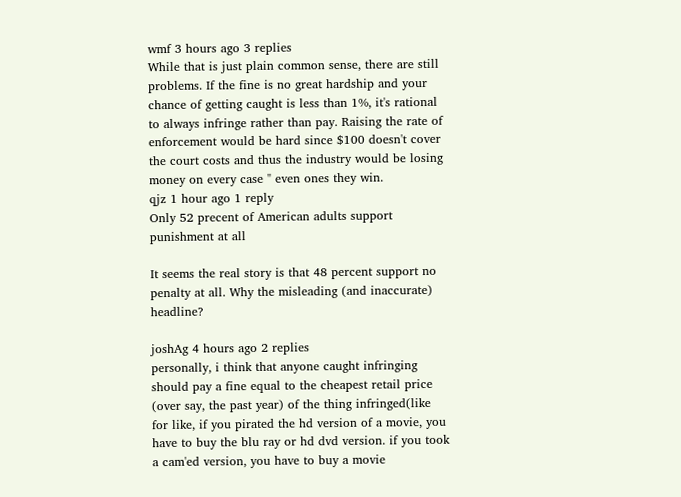wmf 3 hours ago 3 replies
While that is just plain common sense, there are still problems. If the fine is no great hardship and your chance of getting caught is less than 1%, it's rational to always infringe rather than pay. Raising the rate of enforcement would be hard since $100 doesn't cover the court costs and thus the industry would be losing money on every case " even ones they win.
qjz 1 hour ago 1 reply
Only 52 precent of American adults support punishment at all

It seems the real story is that 48 percent support no penalty at all. Why the misleading (and inaccurate) headline?

joshAg 4 hours ago 2 replies
personally, i think that anyone caught infringing should pay a fine equal to the cheapest retail price (over say, the past year) of the thing infringed(like for like, if you pirated the hd version of a movie, you have to buy the blu ray or hd dvd version. if you took a cam'ed version, you have to buy a movie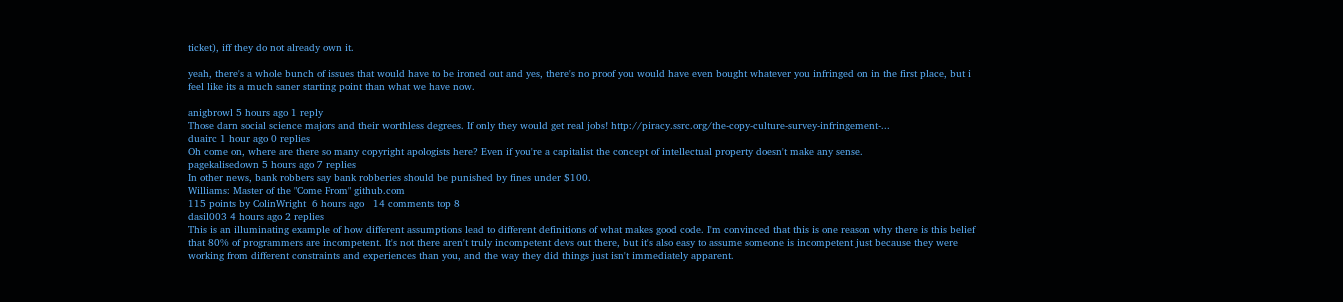ticket), iff they do not already own it.

yeah, there's a whole bunch of issues that would have to be ironed out and yes, there's no proof you would have even bought whatever you infringed on in the first place, but i feel like its a much saner starting point than what we have now.

anigbrowl 5 hours ago 1 reply
Those darn social science majors and their worthless degrees. If only they would get real jobs! http://piracy.ssrc.org/the-copy-culture-survey-infringement-...
duairc 1 hour ago 0 replies
Oh come on, where are there so many copyright apologists here? Even if you're a capitalist the concept of intellectual property doesn't make any sense.
pagekalisedown 5 hours ago 7 replies
In other news, bank robbers say bank robberies should be punished by fines under $100.
Williams: Master of the "Come From" github.com
115 points by ColinWright  6 hours ago   14 comments top 8
dasil003 4 hours ago 2 replies
This is an illuminating example of how different assumptions lead to different definitions of what makes good code. I'm convinced that this is one reason why there is this belief that 80% of programmers are incompetent. It's not there aren't truly incompetent devs out there, but it's also easy to assume someone is incompetent just because they were working from different constraints and experiences than you, and the way they did things just isn't immediately apparent.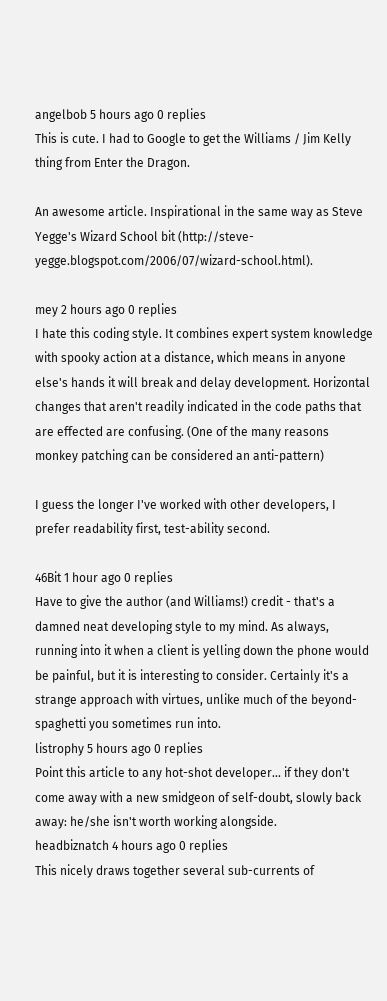angelbob 5 hours ago 0 replies
This is cute. I had to Google to get the Williams / Jim Kelly thing from Enter the Dragon.

An awesome article. Inspirational in the same way as Steve Yegge's Wizard School bit (http://steve-yegge.blogspot.com/2006/07/wizard-school.html).

mey 2 hours ago 0 replies
I hate this coding style. It combines expert system knowledge with spooky action at a distance, which means in anyone else's hands it will break and delay development. Horizontal changes that aren't readily indicated in the code paths that are effected are confusing. (One of the many reasons monkey patching can be considered an anti-pattern)

I guess the longer I've worked with other developers, I prefer readability first, test-ability second.

46Bit 1 hour ago 0 replies
Have to give the author (and Williams!) credit - that's a damned neat developing style to my mind. As always, running into it when a client is yelling down the phone would be painful, but it is interesting to consider. Certainly it's a strange approach with virtues, unlike much of the beyond-spaghetti you sometimes run into.
listrophy 5 hours ago 0 replies
Point this article to any hot-shot developer... if they don't come away with a new smidgeon of self-doubt, slowly back away: he/she isn't worth working alongside.
headbiznatch 4 hours ago 0 replies
This nicely draws together several sub-currents of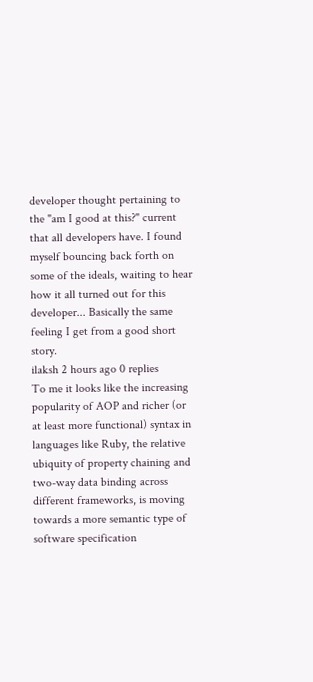developer thought pertaining to the "am I good at this?" current that all developers have. I found myself bouncing back forth on some of the ideals, waiting to hear how it all turned out for this developer... Basically the same feeling I get from a good short story.
ilaksh 2 hours ago 0 replies
To me it looks like the increasing popularity of AOP and richer (or at least more functional) syntax in languages like Ruby, the relative ubiquity of property chaining and two-way data binding across different frameworks, is moving towards a more semantic type of software specification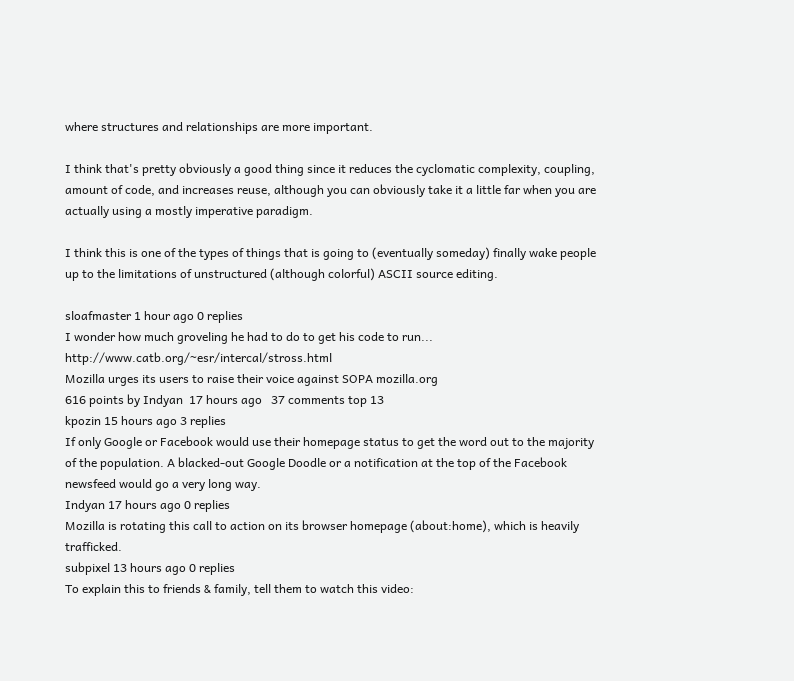where structures and relationships are more important.

I think that's pretty obviously a good thing since it reduces the cyclomatic complexity, coupling, amount of code, and increases reuse, although you can obviously take it a little far when you are actually using a mostly imperative paradigm.

I think this is one of the types of things that is going to (eventually someday) finally wake people up to the limitations of unstructured (although colorful) ASCII source editing.

sloafmaster 1 hour ago 0 replies
I wonder how much groveling he had to do to get his code to run... http://www.catb.org/~esr/intercal/stross.html
Mozilla urges its users to raise their voice against SOPA mozilla.org
616 points by Indyan  17 hours ago   37 comments top 13
kpozin 15 hours ago 3 replies
If only Google or Facebook would use their homepage status to get the word out to the majority of the population. A blacked-out Google Doodle or a notification at the top of the Facebook newsfeed would go a very long way.
Indyan 17 hours ago 0 replies
Mozilla is rotating this call to action on its browser homepage (about:home), which is heavily trafficked.
subpixel 13 hours ago 0 replies
To explain this to friends & family, tell them to watch this video: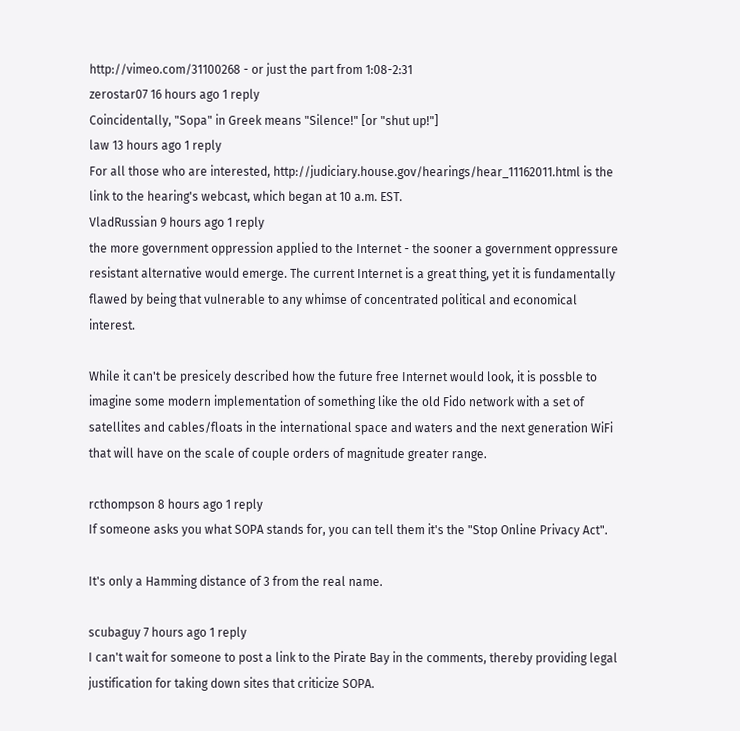http://vimeo.com/31100268 - or just the part from 1:08-2:31
zerostar07 16 hours ago 1 reply
Coincidentally, "Sopa" in Greek means "Silence!" [or "shut up!"]
law 13 hours ago 1 reply
For all those who are interested, http://judiciary.house.gov/hearings/hear_11162011.html is the link to the hearing's webcast, which began at 10 a.m. EST.
VladRussian 9 hours ago 1 reply
the more government oppression applied to the Internet - the sooner a government oppressure resistant alternative would emerge. The current Internet is a great thing, yet it is fundamentally flawed by being that vulnerable to any whimse of concentrated political and economical interest.

While it can't be presicely described how the future free Internet would look, it is possble to imagine some modern implementation of something like the old Fido network with a set of satellites and cables/floats in the international space and waters and the next generation WiFi that will have on the scale of couple orders of magnitude greater range.

rcthompson 8 hours ago 1 reply
If someone asks you what SOPA stands for, you can tell them it's the "Stop Online Privacy Act".

It's only a Hamming distance of 3 from the real name.

scubaguy 7 hours ago 1 reply
I can't wait for someone to post a link to the Pirate Bay in the comments, thereby providing legal justification for taking down sites that criticize SOPA.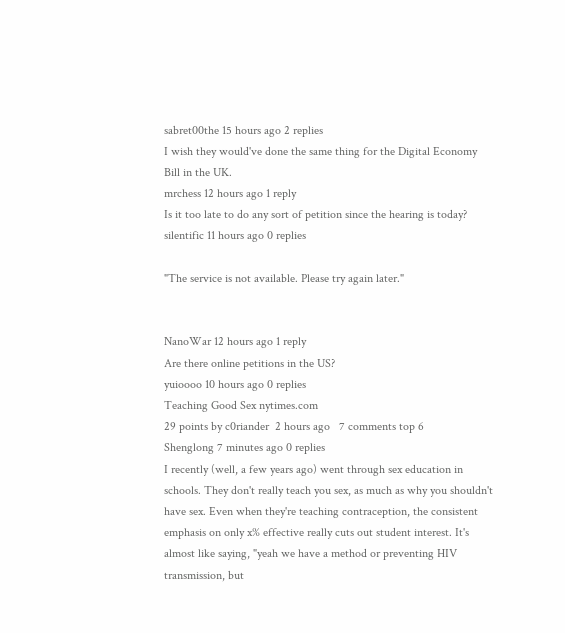sabret00the 15 hours ago 2 replies
I wish they would've done the same thing for the Digital Economy Bill in the UK.
mrchess 12 hours ago 1 reply
Is it too late to do any sort of petition since the hearing is today?
silentific 11 hours ago 0 replies

"The service is not available. Please try again later."


NanoWar 12 hours ago 1 reply
Are there online petitions in the US?
yuioooo 10 hours ago 0 replies
Teaching Good Sex nytimes.com
29 points by c0riander  2 hours ago   7 comments top 6
Shenglong 7 minutes ago 0 replies
I recently (well, a few years ago) went through sex education in schools. They don't really teach you sex, as much as why you shouldn't have sex. Even when they're teaching contraception, the consistent emphasis on only x% effective really cuts out student interest. It's almost like saying, "yeah we have a method or preventing HIV transmission, but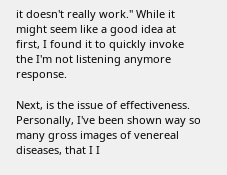it doesn't really work." While it might seem like a good idea at first, I found it to quickly invoke the I'm not listening anymore response.

Next, is the issue of effectiveness. Personally, I've been shown way so many gross images of venereal diseases, that I I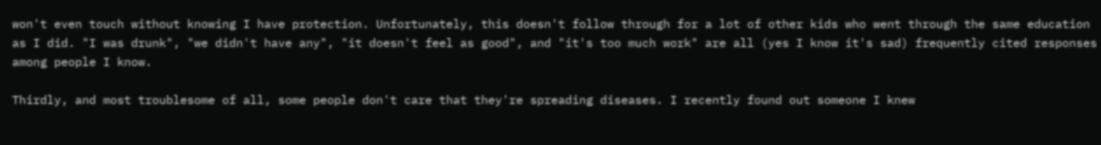won't even touch without knowing I have protection. Unfortunately, this doesn't follow through for a lot of other kids who went through the same education as I did. "I was drunk", "we didn't have any", "it doesn't feel as good", and "it's too much work" are all (yes I know it's sad) frequently cited responses among people I know.

Thirdly, and most troublesome of all, some people don't care that they're spreading diseases. I recently found out someone I knew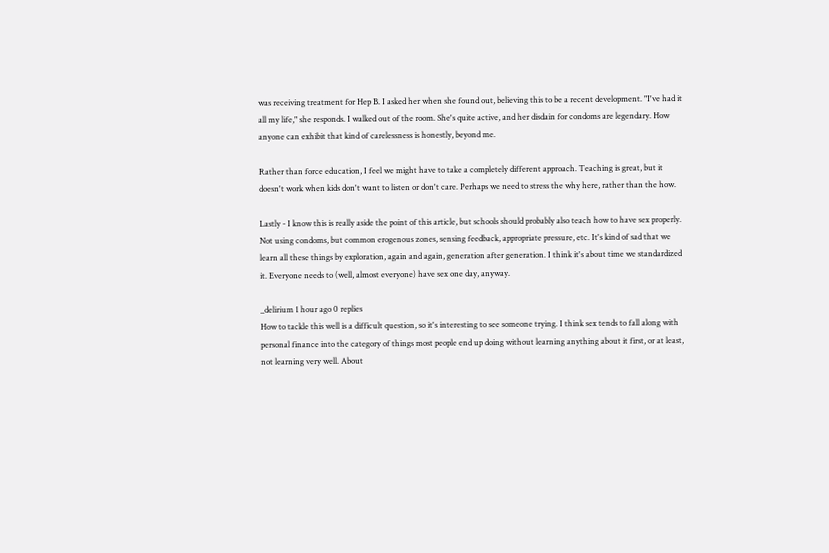was receiving treatment for Hep B. I asked her when she found out, believing this to be a recent development. "I've had it all my life," she responds. I walked out of the room. She's quite active, and her disdain for condoms are legendary. How anyone can exhibit that kind of carelessness is honestly, beyond me.

Rather than force education, I feel we might have to take a completely different approach. Teaching is great, but it doesn't work when kids don't want to listen or don't care. Perhaps we need to stress the why here, rather than the how.

Lastly - I know this is really aside the point of this article, but schools should probably also teach how to have sex properly. Not using condoms, but common erogenous zones, sensing feedback, appropriate pressure, etc. It's kind of sad that we learn all these things by exploration, again and again, generation after generation. I think it's about time we standardized it. Everyone needs to (well, almost everyone) have sex one day, anyway.

_delirium 1 hour ago 0 replies
How to tackle this well is a difficult question, so it's interesting to see someone trying. I think sex tends to fall along with personal finance into the category of things most people end up doing without learning anything about it first, or at least, not learning very well. About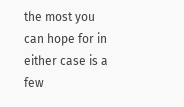the most you can hope for in either case is a few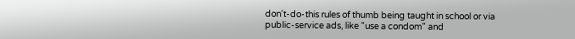don't-do-this rules of thumb being taught in school or via public-service ads, like "use a condom" and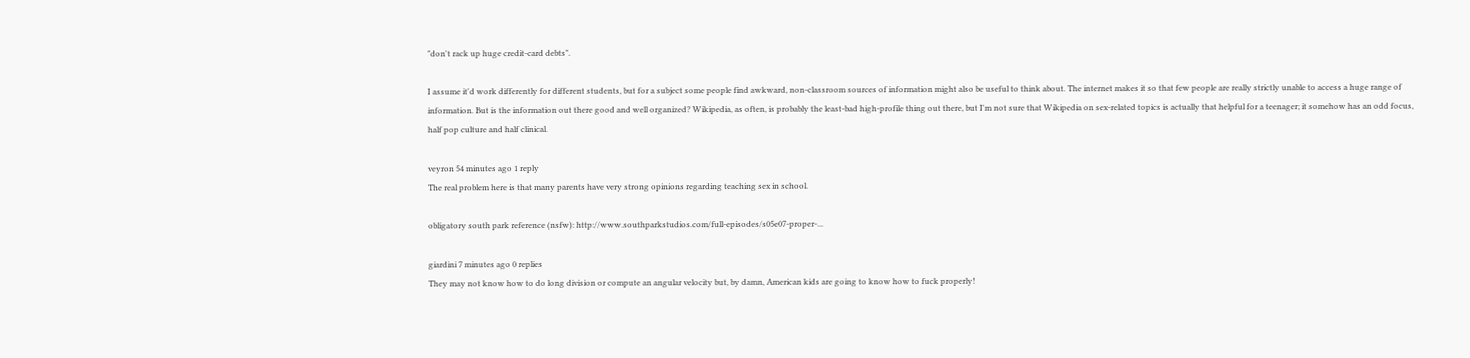"don't rack up huge credit-card debts".

I assume it'd work differently for different students, but for a subject some people find awkward, non-classroom sources of information might also be useful to think about. The internet makes it so that few people are really strictly unable to access a huge range of information. But is the information out there good and well organized? Wikipedia, as often, is probably the least-bad high-profile thing out there, but I'm not sure that Wikipedia on sex-related topics is actually that helpful for a teenager; it somehow has an odd focus, half pop culture and half clinical.

veyron 54 minutes ago 1 reply
The real problem here is that many parents have very strong opinions regarding teaching sex in school.

obligatory south park reference (nsfw): http://www.southparkstudios.com/full-episodes/s05e07-proper-...

giardini 7 minutes ago 0 replies
They may not know how to do long division or compute an angular velocity but, by damn, American kids are going to know how to fuck properly!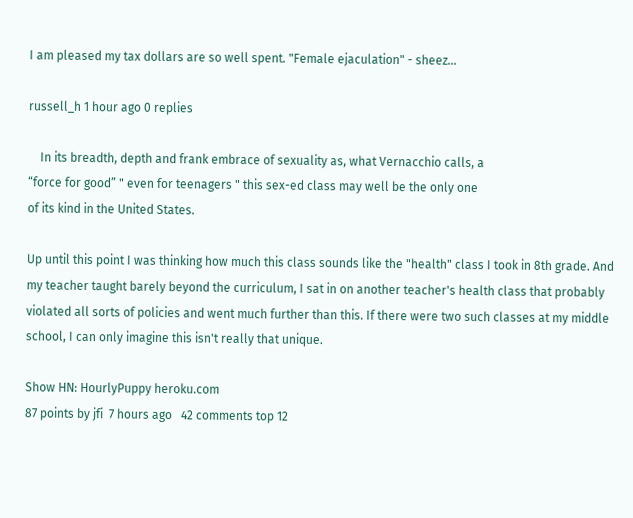I am pleased my tax dollars are so well spent. "Female ejaculation" - sheez...

russell_h 1 hour ago 0 replies

    In its breadth, depth and frank embrace of sexuality as, what Vernacchio calls, a
“force for good” " even for teenagers " this sex-ed class may well be the only one
of its kind in the United States.

Up until this point I was thinking how much this class sounds like the "health" class I took in 8th grade. And my teacher taught barely beyond the curriculum, I sat in on another teacher's health class that probably violated all sorts of policies and went much further than this. If there were two such classes at my middle school, I can only imagine this isn't really that unique.

Show HN: HourlyPuppy heroku.com
87 points by jfi  7 hours ago   42 comments top 12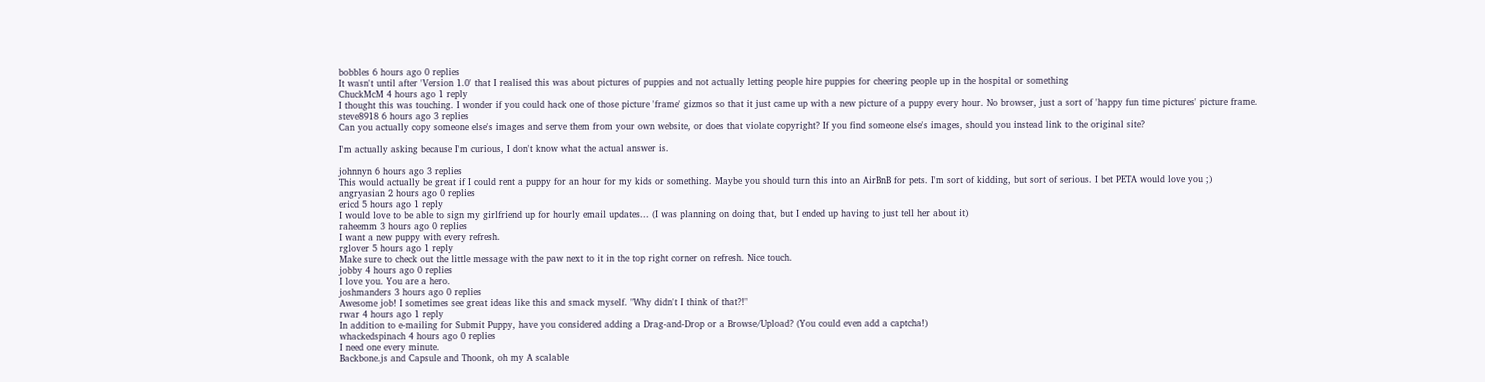bobbles 6 hours ago 0 replies
It wasn't until after 'Version 1.0' that I realised this was about pictures of puppies and not actually letting people hire puppies for cheering people up in the hospital or something
ChuckMcM 4 hours ago 1 reply
I thought this was touching. I wonder if you could hack one of those picture 'frame' gizmos so that it just came up with a new picture of a puppy every hour. No browser, just a sort of 'happy fun time pictures' picture frame.
steve8918 6 hours ago 3 replies
Can you actually copy someone else's images and serve them from your own website, or does that violate copyright? If you find someone else's images, should you instead link to the original site?

I'm actually asking because I'm curious, I don't know what the actual answer is.

johnnyn 6 hours ago 3 replies
This would actually be great if I could rent a puppy for an hour for my kids or something. Maybe you should turn this into an AirBnB for pets. I'm sort of kidding, but sort of serious. I bet PETA would love you ;)
angryasian 2 hours ago 0 replies
ericd 5 hours ago 1 reply
I would love to be able to sign my girlfriend up for hourly email updates... (I was planning on doing that, but I ended up having to just tell her about it)
raheemm 3 hours ago 0 replies
I want a new puppy with every refresh.
rglover 5 hours ago 1 reply
Make sure to check out the little message with the paw next to it in the top right corner on refresh. Nice touch.
jobby 4 hours ago 0 replies
I love you. You are a hero.
joshmanders 3 hours ago 0 replies
Awesome job! I sometimes see great ideas like this and smack myself. "Why didn't I think of that?!"
rwar 4 hours ago 1 reply
In addition to e-mailing for Submit Puppy, have you considered adding a Drag-and-Drop or a Browse/Upload? (You could even add a captcha!)
whackedspinach 4 hours ago 0 replies
I need one every minute.
Backbone.js and Capsule and Thoonk, oh my A scalable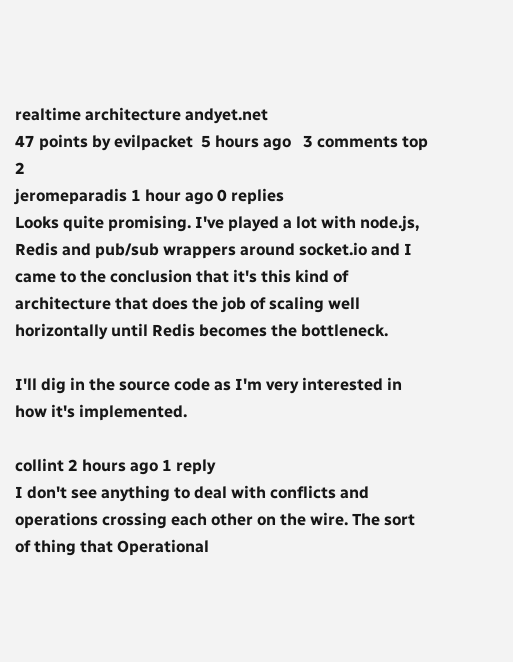realtime architecture andyet.net
47 points by evilpacket  5 hours ago   3 comments top 2
jeromeparadis 1 hour ago 0 replies
Looks quite promising. I've played a lot with node.js, Redis and pub/sub wrappers around socket.io and I came to the conclusion that it's this kind of architecture that does the job of scaling well horizontally until Redis becomes the bottleneck.

I'll dig in the source code as I'm very interested in how it's implemented.

collint 2 hours ago 1 reply
I don't see anything to deal with conflicts and operations crossing each other on the wire. The sort of thing that Operational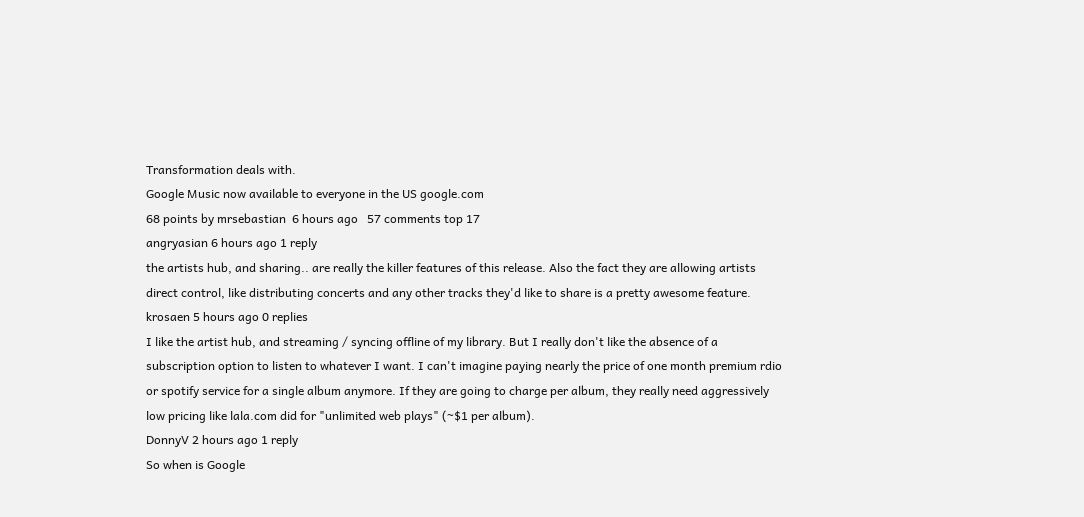Transformation deals with.
Google Music now available to everyone in the US google.com
68 points by mrsebastian  6 hours ago   57 comments top 17
angryasian 6 hours ago 1 reply
the artists hub, and sharing.. are really the killer features of this release. Also the fact they are allowing artists direct control, like distributing concerts and any other tracks they'd like to share is a pretty awesome feature.
krosaen 5 hours ago 0 replies
I like the artist hub, and streaming / syncing offline of my library. But I really don't like the absence of a subscription option to listen to whatever I want. I can't imagine paying nearly the price of one month premium rdio or spotify service for a single album anymore. If they are going to charge per album, they really need aggressively low pricing like lala.com did for "unlimited web plays" (~$1 per album).
DonnyV 2 hours ago 1 reply
So when is Google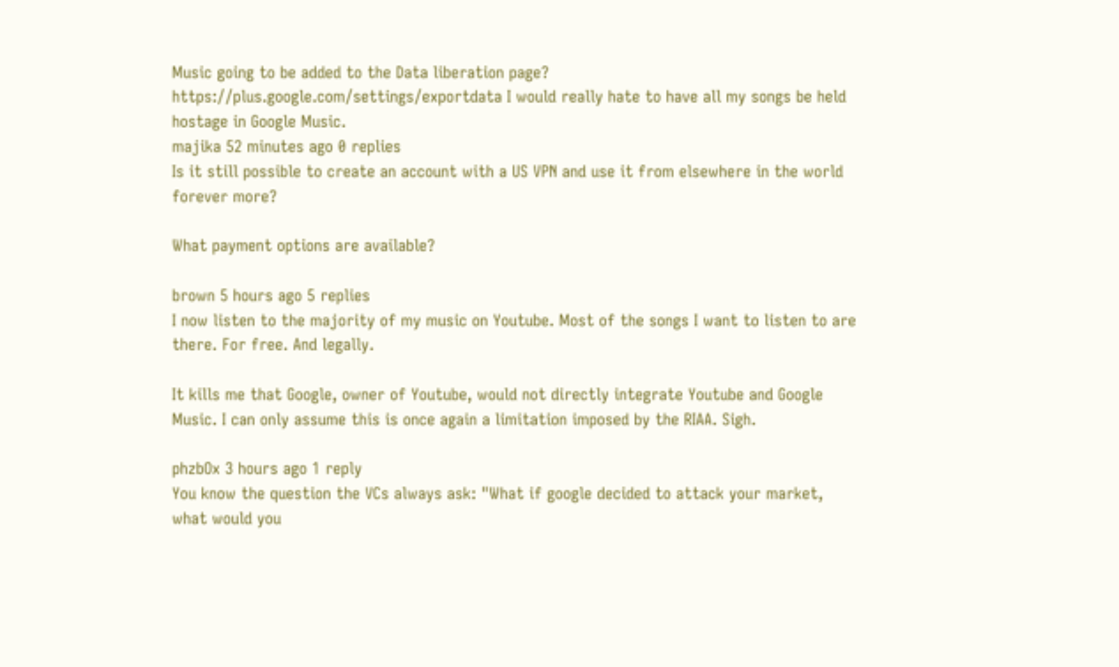Music going to be added to the Data liberation page? https://plus.google.com/settings/exportdata I would really hate to have all my songs be held hostage in Google Music.
majika 52 minutes ago 0 replies
Is it still possible to create an account with a US VPN and use it from elsewhere in the world forever more?

What payment options are available?

brown 5 hours ago 5 replies
I now listen to the majority of my music on Youtube. Most of the songs I want to listen to are there. For free. And legally.

It kills me that Google, owner of Youtube, would not directly integrate Youtube and Google Music. I can only assume this is once again a limitation imposed by the RIAA. Sigh.

phzbOx 3 hours ago 1 reply
You know the question the VCs always ask: "What if google decided to attack your market, what would you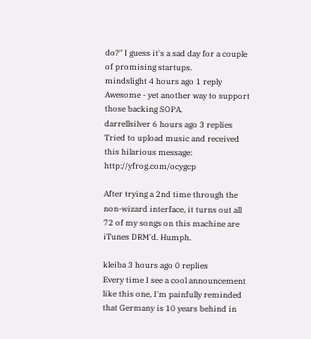do?" I guess it's a sad day for a couple of promising startups.
mindslight 4 hours ago 1 reply
Awesome - yet another way to support those backing SOPA.
darrellsilver 6 hours ago 3 replies
Tried to upload music and received this hilarious message: http://yfrog.com/ocygcp

After trying a 2nd time through the non-wizard interface, it turns out all 72 of my songs on this machine are iTunes DRM'd. Humph.

kleiba 3 hours ago 0 replies
Every time I see a cool announcement like this one, I'm painfully reminded that Germany is 10 years behind in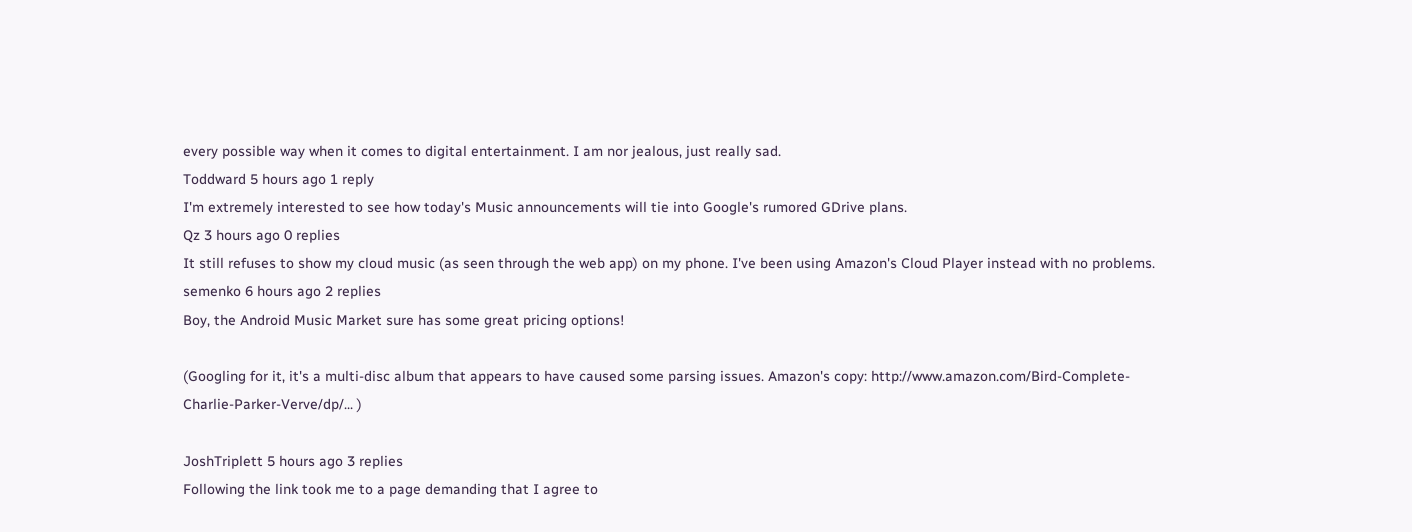every possible way when it comes to digital entertainment. I am nor jealous, just really sad.
Toddward 5 hours ago 1 reply
I'm extremely interested to see how today's Music announcements will tie into Google's rumored GDrive plans.
Qz 3 hours ago 0 replies
It still refuses to show my cloud music (as seen through the web app) on my phone. I've been using Amazon's Cloud Player instead with no problems.
semenko 6 hours ago 2 replies
Boy, the Android Music Market sure has some great pricing options!

(Googling for it, it's a multi-disc album that appears to have caused some parsing issues. Amazon's copy: http://www.amazon.com/Bird-Complete-Charlie-Parker-Verve/dp/... )

JoshTriplett 5 hours ago 3 replies
Following the link took me to a page demanding that I agree to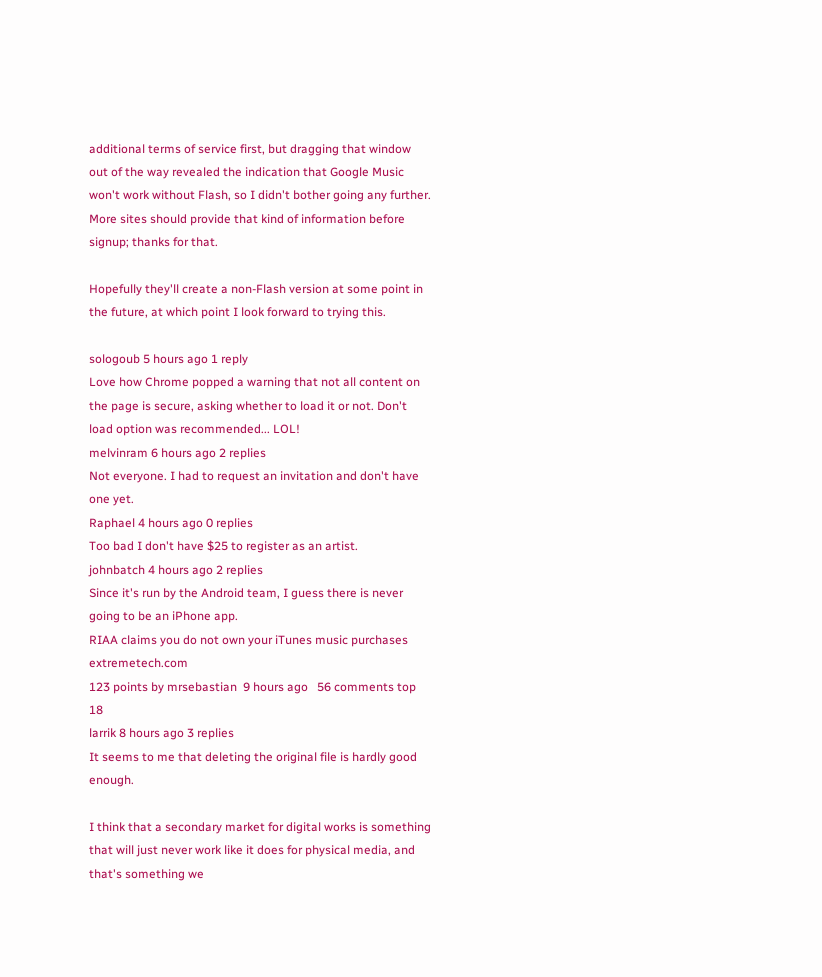additional terms of service first, but dragging that window out of the way revealed the indication that Google Music won't work without Flash, so I didn't bother going any further. More sites should provide that kind of information before signup; thanks for that.

Hopefully they'll create a non-Flash version at some point in the future, at which point I look forward to trying this.

sologoub 5 hours ago 1 reply
Love how Chrome popped a warning that not all content on the page is secure, asking whether to load it or not. Don't load option was recommended... LOL!
melvinram 6 hours ago 2 replies
Not everyone. I had to request an invitation and don't have one yet.
Raphael 4 hours ago 0 replies
Too bad I don't have $25 to register as an artist.
johnbatch 4 hours ago 2 replies
Since it's run by the Android team, I guess there is never going to be an iPhone app.
RIAA claims you do not own your iTunes music purchases extremetech.com
123 points by mrsebastian  9 hours ago   56 comments top 18
larrik 8 hours ago 3 replies
It seems to me that deleting the original file is hardly good enough.

I think that a secondary market for digital works is something that will just never work like it does for physical media, and that's something we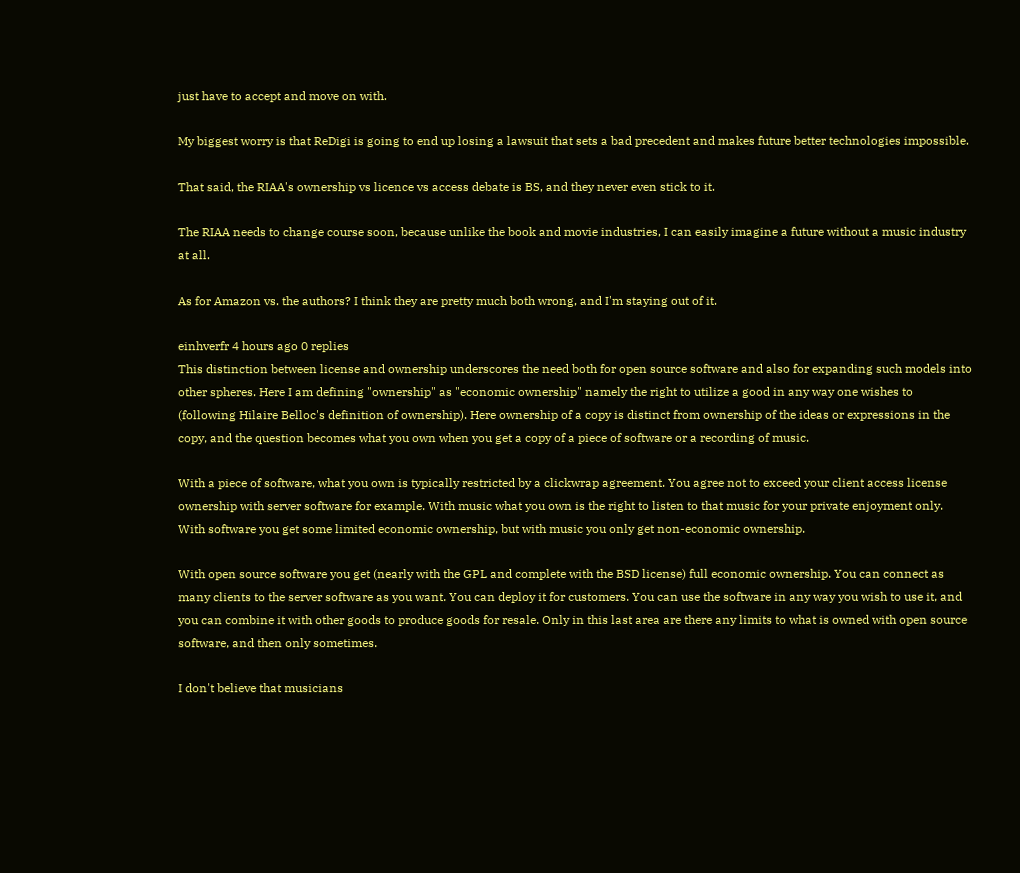just have to accept and move on with.

My biggest worry is that ReDigi is going to end up losing a lawsuit that sets a bad precedent and makes future better technologies impossible.

That said, the RIAA's ownership vs licence vs access debate is BS, and they never even stick to it.

The RIAA needs to change course soon, because unlike the book and movie industries, I can easily imagine a future without a music industry at all.

As for Amazon vs. the authors? I think they are pretty much both wrong, and I'm staying out of it.

einhverfr 4 hours ago 0 replies
This distinction between license and ownership underscores the need both for open source software and also for expanding such models into other spheres. Here I am defining "ownership" as "economic ownership" namely the right to utilize a good in any way one wishes to (following Hilaire Belloc's definition of ownership). Here ownership of a copy is distinct from ownership of the ideas or expressions in the copy, and the question becomes what you own when you get a copy of a piece of software or a recording of music.

With a piece of software, what you own is typically restricted by a clickwrap agreement. You agree not to exceed your client access license ownership with server software for example. With music what you own is the right to listen to that music for your private enjoyment only. With software you get some limited economic ownership, but with music you only get non-economic ownership.

With open source software you get (nearly with the GPL and complete with the BSD license) full economic ownership. You can connect as many clients to the server software as you want. You can deploy it for customers. You can use the software in any way you wish to use it, and you can combine it with other goods to produce goods for resale. Only in this last area are there any limits to what is owned with open source software, and then only sometimes.

I don't believe that musicians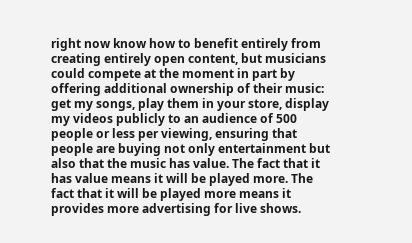right now know how to benefit entirely from creating entirely open content, but musicians could compete at the moment in part by offering additional ownership of their music: get my songs, play them in your store, display my videos publicly to an audience of 500 people or less per viewing, ensuring that people are buying not only entertainment but also that the music has value. The fact that it has value means it will be played more. The fact that it will be played more means it provides more advertising for live shows.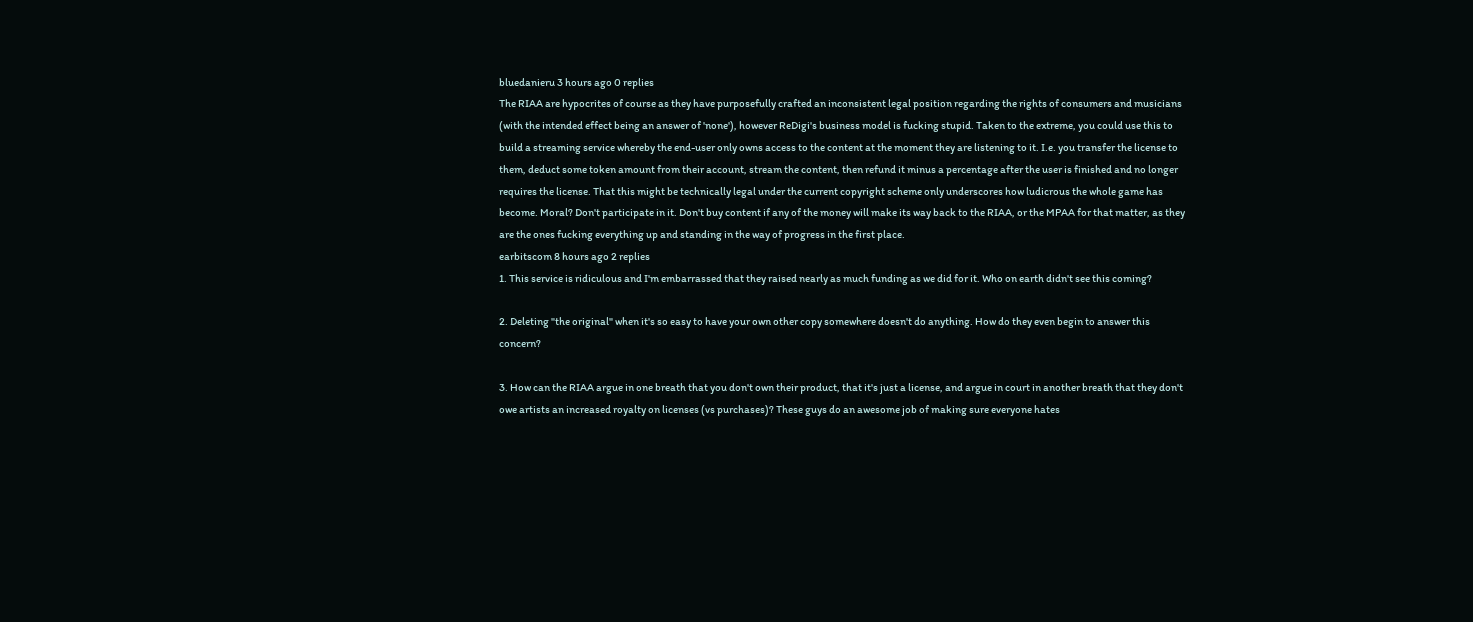bluedanieru 3 hours ago 0 replies
The RIAA are hypocrites of course as they have purposefully crafted an inconsistent legal position regarding the rights of consumers and musicians (with the intended effect being an answer of 'none'), however ReDigi's business model is fucking stupid. Taken to the extreme, you could use this to build a streaming service whereby the end-user only owns access to the content at the moment they are listening to it. I.e. you transfer the license to them, deduct some token amount from their account, stream the content, then refund it minus a percentage after the user is finished and no longer requires the license. That this might be technically legal under the current copyright scheme only underscores how ludicrous the whole game has become. Moral? Don't participate in it. Don't buy content if any of the money will make its way back to the RIAA, or the MPAA for that matter, as they are the ones fucking everything up and standing in the way of progress in the first place.
earbitscom 8 hours ago 2 replies
1. This service is ridiculous and I'm embarrassed that they raised nearly as much funding as we did for it. Who on earth didn't see this coming?

2. Deleting "the original" when it's so easy to have your own other copy somewhere doesn't do anything. How do they even begin to answer this concern?

3. How can the RIAA argue in one breath that you don't own their product, that it's just a license, and argue in court in another breath that they don't owe artists an increased royalty on licenses (vs purchases)? These guys do an awesome job of making sure everyone hates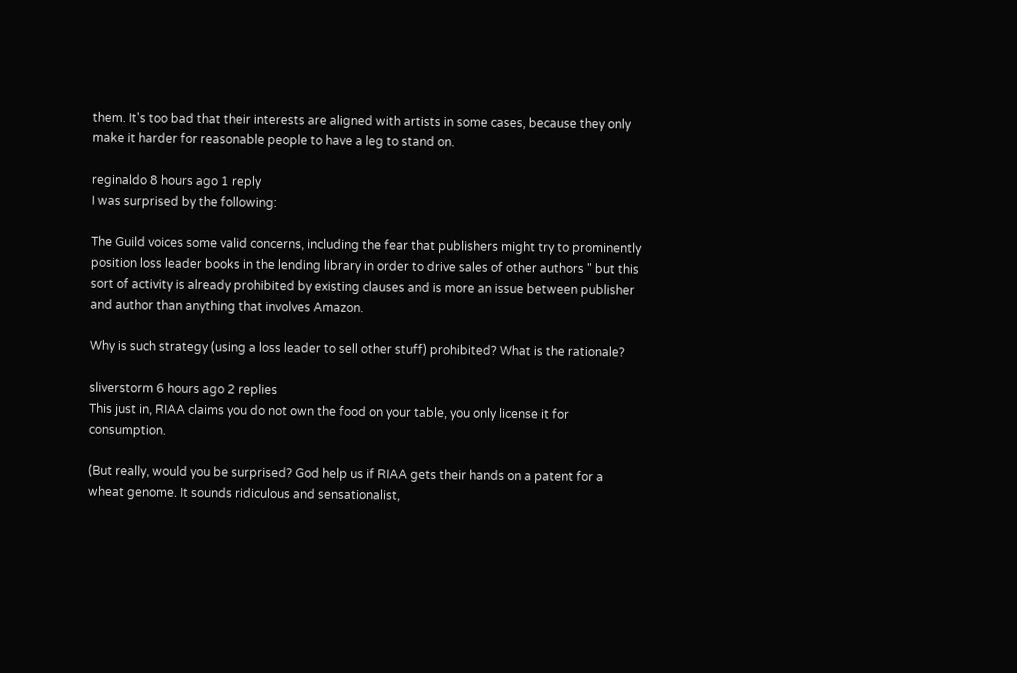them. It's too bad that their interests are aligned with artists in some cases, because they only make it harder for reasonable people to have a leg to stand on.

reginaldo 8 hours ago 1 reply
I was surprised by the following:

The Guild voices some valid concerns, including the fear that publishers might try to prominently position loss leader books in the lending library in order to drive sales of other authors " but this sort of activity is already prohibited by existing clauses and is more an issue between publisher and author than anything that involves Amazon.

Why is such strategy (using a loss leader to sell other stuff) prohibited? What is the rationale?

sliverstorm 6 hours ago 2 replies
This just in, RIAA claims you do not own the food on your table, you only license it for consumption.

(But really, would you be surprised? God help us if RIAA gets their hands on a patent for a wheat genome. It sounds ridiculous and sensationalist,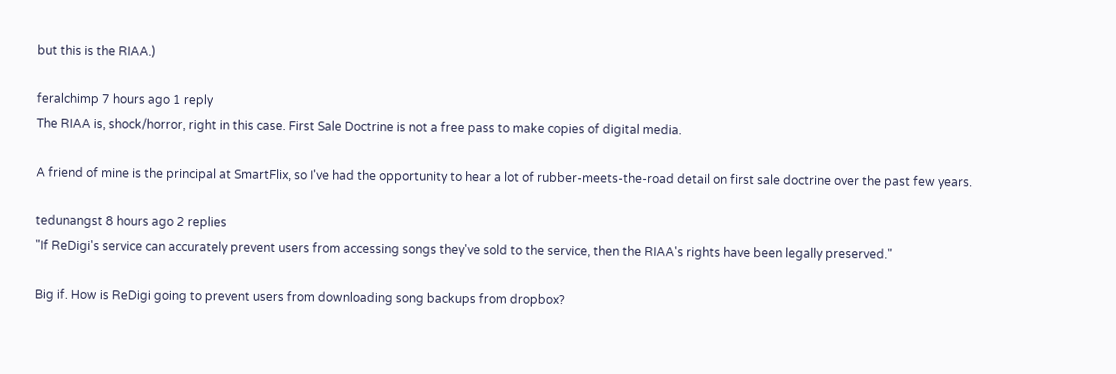but this is the RIAA.)

feralchimp 7 hours ago 1 reply
The RIAA is, shock/horror, right in this case. First Sale Doctrine is not a free pass to make copies of digital media.

A friend of mine is the principal at SmartFlix, so I've had the opportunity to hear a lot of rubber-meets-the-road detail on first sale doctrine over the past few years.

tedunangst 8 hours ago 2 replies
"If ReDigi's service can accurately prevent users from accessing songs they've sold to the service, then the RIAA's rights have been legally preserved."

Big if. How is ReDigi going to prevent users from downloading song backups from dropbox?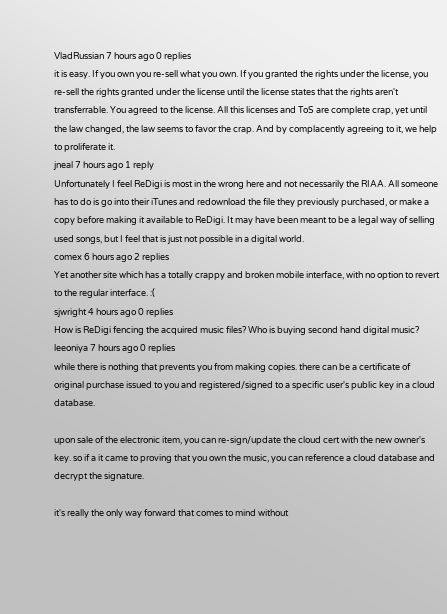VladRussian 7 hours ago 0 replies
it is easy. If you own you re-sell what you own. If you granted the rights under the license, you re-sell the rights granted under the license until the license states that the rights aren't transferrable. You agreed to the license. All this licenses and ToS are complete crap, yet until the law changed, the law seems to favor the crap. And by complacently agreeing to it, we help to proliferate it.
jneal 7 hours ago 1 reply
Unfortunately I feel ReDigi is most in the wrong here and not necessarily the RIAA. All someone has to do is go into their iTunes and redownload the file they previously purchased, or make a copy before making it available to ReDigi. It may have been meant to be a legal way of selling used songs, but I feel that is just not possible in a digital world.
comex 6 hours ago 2 replies
Yet another site which has a totally crappy and broken mobile interface, with no option to revert to the regular interface. :(
sjwright 4 hours ago 0 replies
How is ReDigi fencing the acquired music files? Who is buying second hand digital music?
leeoniya 7 hours ago 0 replies
while there is nothing that prevents you from making copies. there can be a certificate of original purchase issued to you and registered/signed to a specific user's public key in a cloud database.

upon sale of the electronic item, you can re-sign/update the cloud cert with the new owner's key. so if a it came to proving that you own the music, you can reference a cloud database and decrypt the signature.

it's really the only way forward that comes to mind without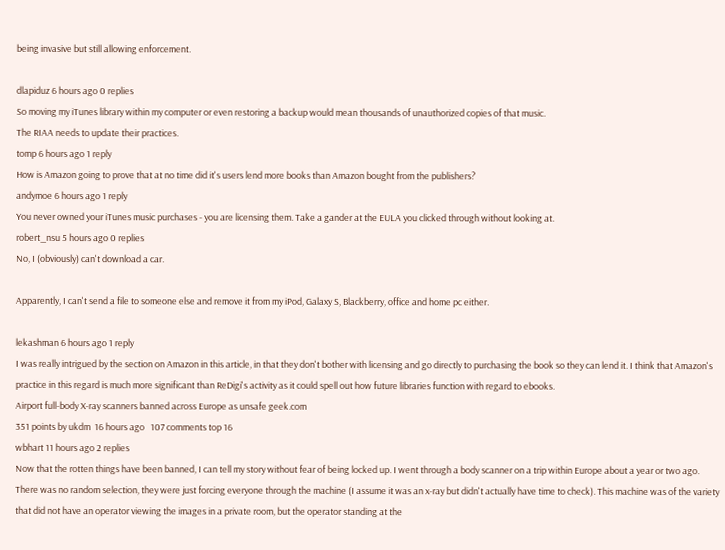being invasive but still allowing enforcement.

dlapiduz 6 hours ago 0 replies
So moving my iTunes library within my computer or even restoring a backup would mean thousands of unauthorized copies of that music.
The RIAA needs to update their practices.
tomp 6 hours ago 1 reply
How is Amazon going to prove that at no time did it's users lend more books than Amazon bought from the publishers?
andymoe 6 hours ago 1 reply
You never owned your iTunes music purchases - you are licensing them. Take a gander at the EULA you clicked through without looking at.
robert_nsu 5 hours ago 0 replies
No, I (obviously) can't download a car.

Apparently, I can't send a file to someone else and remove it from my iPod, Galaxy S, Blackberry, office and home pc either.

lekashman 6 hours ago 1 reply
I was really intrigued by the section on Amazon in this article, in that they don't bother with licensing and go directly to purchasing the book so they can lend it. I think that Amazon's practice in this regard is much more significant than ReDigi's activity as it could spell out how future libraries function with regard to ebooks.
Airport full-body X-ray scanners banned across Europe as unsafe geek.com
351 points by ukdm  16 hours ago   107 comments top 16
wbhart 11 hours ago 2 replies
Now that the rotten things have been banned, I can tell my story without fear of being locked up. I went through a body scanner on a trip within Europe about a year or two ago. There was no random selection, they were just forcing everyone through the machine (I assume it was an x-ray but didn't actually have time to check). This machine was of the variety that did not have an operator viewing the images in a private room, but the operator standing at the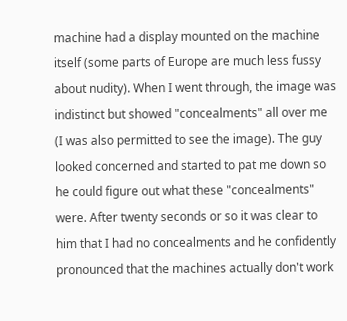machine had a display mounted on the machine itself (some parts of Europe are much less fussy about nudity). When I went through, the image was indistinct but showed "concealments" all over me (I was also permitted to see the image). The guy looked concerned and started to pat me down so he could figure out what these "concealments" were. After twenty seconds or so it was clear to him that I had no concealments and he confidently pronounced that the machines actually don't work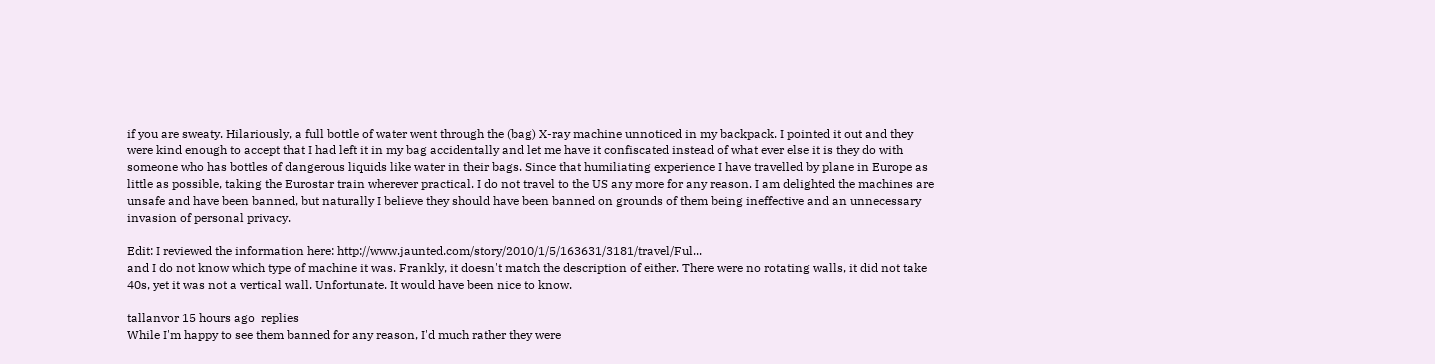if you are sweaty. Hilariously, a full bottle of water went through the (bag) X-ray machine unnoticed in my backpack. I pointed it out and they were kind enough to accept that I had left it in my bag accidentally and let me have it confiscated instead of what ever else it is they do with someone who has bottles of dangerous liquids like water in their bags. Since that humiliating experience I have travelled by plane in Europe as little as possible, taking the Eurostar train wherever practical. I do not travel to the US any more for any reason. I am delighted the machines are unsafe and have been banned, but naturally I believe they should have been banned on grounds of them being ineffective and an unnecessary invasion of personal privacy.

Edit: I reviewed the information here: http://www.jaunted.com/story/2010/1/5/163631/3181/travel/Ful...
and I do not know which type of machine it was. Frankly, it doesn't match the description of either. There were no rotating walls, it did not take 40s, yet it was not a vertical wall. Unfortunate. It would have been nice to know.

tallanvor 15 hours ago  replies
While I'm happy to see them banned for any reason, I'd much rather they were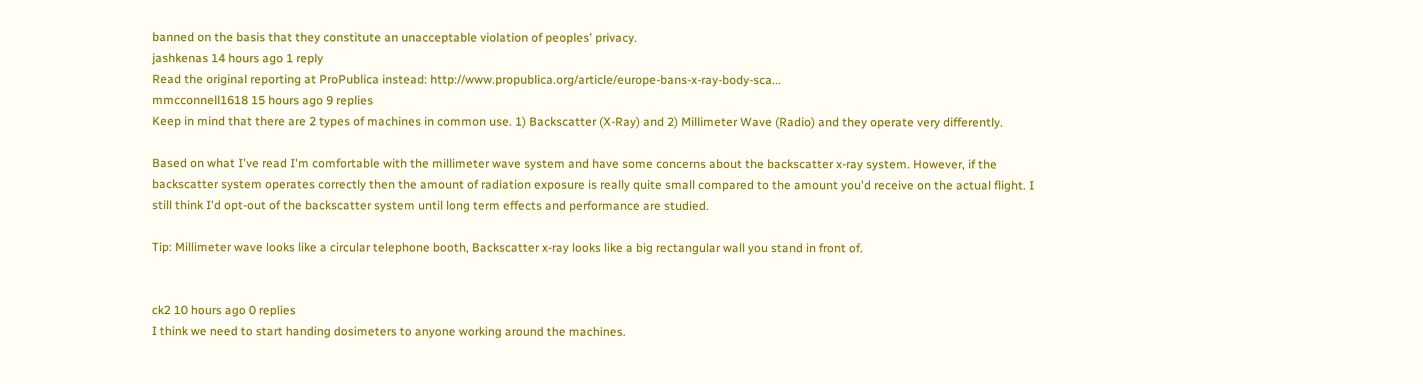banned on the basis that they constitute an unacceptable violation of peoples' privacy.
jashkenas 14 hours ago 1 reply
Read the original reporting at ProPublica instead: http://www.propublica.org/article/europe-bans-x-ray-body-sca...
mmcconnell1618 15 hours ago 9 replies
Keep in mind that there are 2 types of machines in common use. 1) Backscatter (X-Ray) and 2) Millimeter Wave (Radio) and they operate very differently.

Based on what I've read I'm comfortable with the millimeter wave system and have some concerns about the backscatter x-ray system. However, if the backscatter system operates correctly then the amount of radiation exposure is really quite small compared to the amount you'd receive on the actual flight. I still think I'd opt-out of the backscatter system until long term effects and performance are studied.

Tip: Millimeter wave looks like a circular telephone booth, Backscatter x-ray looks like a big rectangular wall you stand in front of.


ck2 10 hours ago 0 replies
I think we need to start handing dosimeters to anyone working around the machines.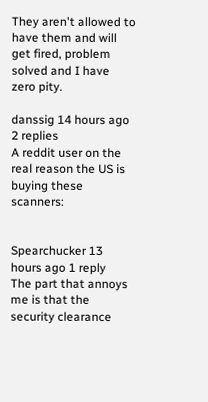They aren't allowed to have them and will get fired, problem solved and I have zero pity.

danssig 14 hours ago 2 replies
A reddit user on the real reason the US is buying these scanners:


Spearchucker 13 hours ago 1 reply
The part that annoys me is that the security clearance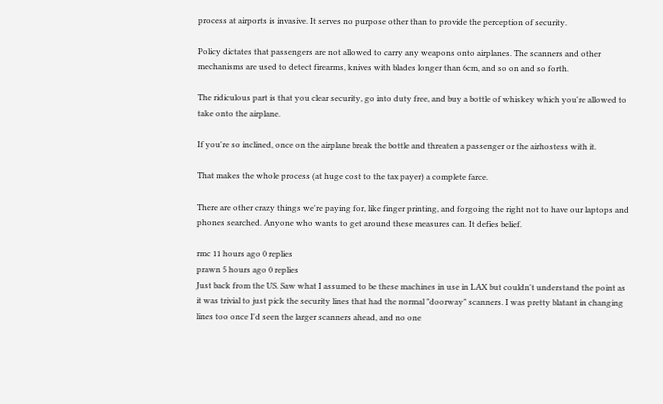process at airports is invasive. It serves no purpose other than to provide the perception of security.

Policy dictates that passengers are not allowed to carry any weapons onto airplanes. The scanners and other mechanisms are used to detect firearms, knives with blades longer than 6cm, and so on and so forth.

The ridiculous part is that you clear security, go into duty free, and buy a bottle of whiskey which you're allowed to take onto the airplane.

If you're so inclined, once on the airplane break the bottle and threaten a passenger or the airhostess with it.

That makes the whole process (at huge cost to the tax payer) a complete farce.

There are other crazy things we're paying for, like finger printing, and forgoing the right not to have our laptops and phones searched. Anyone who wants to get around these measures can. It defies belief.

rmc 11 hours ago 0 replies
prawn 5 hours ago 0 replies
Just back from the US. Saw what I assumed to be these machines in use in LAX but couldn't understand the point as it was trivial to just pick the security lines that had the normal "doorway" scanners. I was pretty blatant in changing lines too once I'd seen the larger scanners ahead, and no one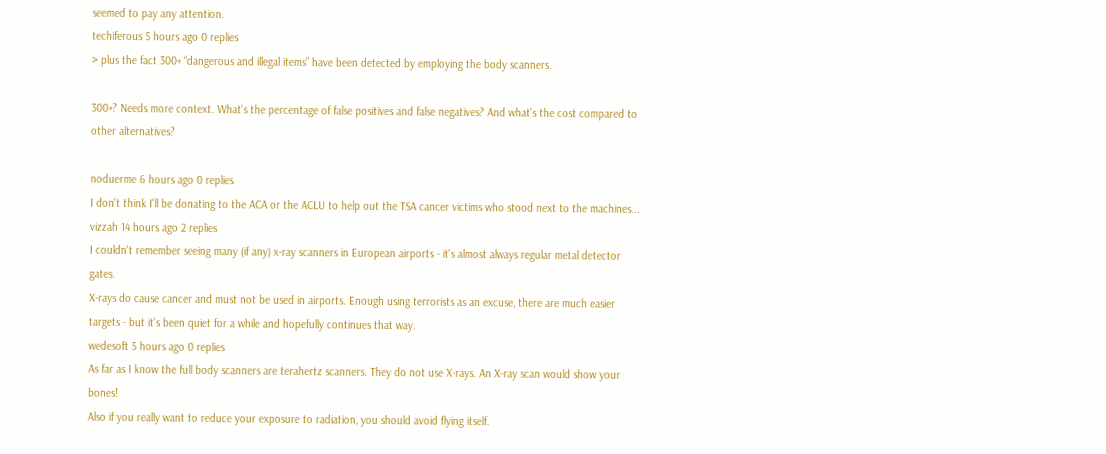seemed to pay any attention.
techiferous 5 hours ago 0 replies
> plus the fact 300+ “dangerous and illegal items” have been detected by employing the body scanners.

300+? Needs more context. What's the percentage of false positives and false negatives? And what's the cost compared to other alternatives?

noduerme 6 hours ago 0 replies
I don't think I'll be donating to the ACA or the ACLU to help out the TSA cancer victims who stood next to the machines...
vizzah 14 hours ago 2 replies
I couldn't remember seeing many (if any) x-ray scanners in European airports - it's almost always regular metal detector gates.
X-rays do cause cancer and must not be used in airports. Enough using terrorists as an excuse, there are much easier targets - but it's been quiet for a while and hopefully continues that way.
wedesoft 5 hours ago 0 replies
As far as I know the full body scanners are terahertz scanners. They do not use X-rays. An X-ray scan would show your bones!
Also if you really want to reduce your exposure to radiation, you should avoid flying itself.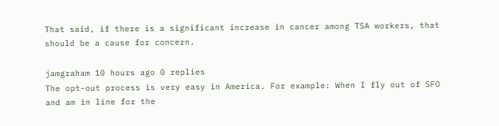That said, if there is a significant increase in cancer among TSA workers, that should be a cause for concern.

jamgraham 10 hours ago 0 replies
The opt-out process is very easy in America. For example: When I fly out of SFO and am in line for the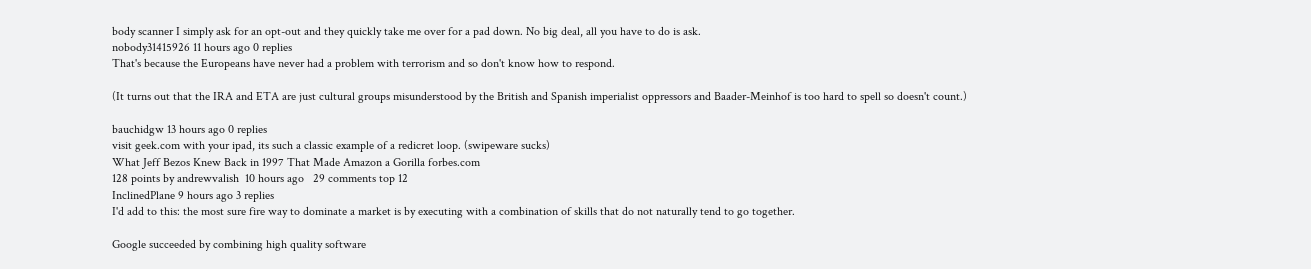body scanner I simply ask for an opt-out and they quickly take me over for a pad down. No big deal, all you have to do is ask.
nobody31415926 11 hours ago 0 replies
That's because the Europeans have never had a problem with terrorism and so don't know how to respond.

(It turns out that the IRA and ETA are just cultural groups misunderstood by the British and Spanish imperialist oppressors and Baader-Meinhof is too hard to spell so doesn't count.)

bauchidgw 13 hours ago 0 replies
visit geek.com with your ipad, its such a classic example of a redicret loop. (swipeware sucks)
What Jeff Bezos Knew Back in 1997 That Made Amazon a Gorilla forbes.com
128 points by andrewvalish  10 hours ago   29 comments top 12
InclinedPlane 9 hours ago 3 replies
I'd add to this: the most sure fire way to dominate a market is by executing with a combination of skills that do not naturally tend to go together.

Google succeeded by combining high quality software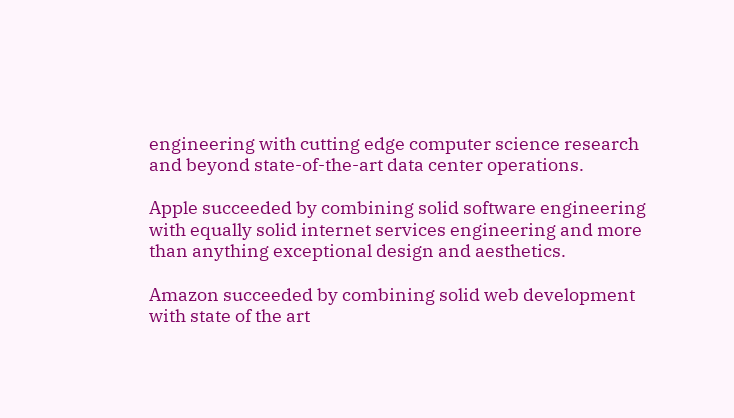engineering with cutting edge computer science research and beyond state-of-the-art data center operations.

Apple succeeded by combining solid software engineering with equally solid internet services engineering and more than anything exceptional design and aesthetics.

Amazon succeeded by combining solid web development with state of the art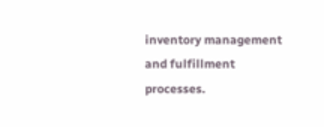inventory management and fulfillment processes.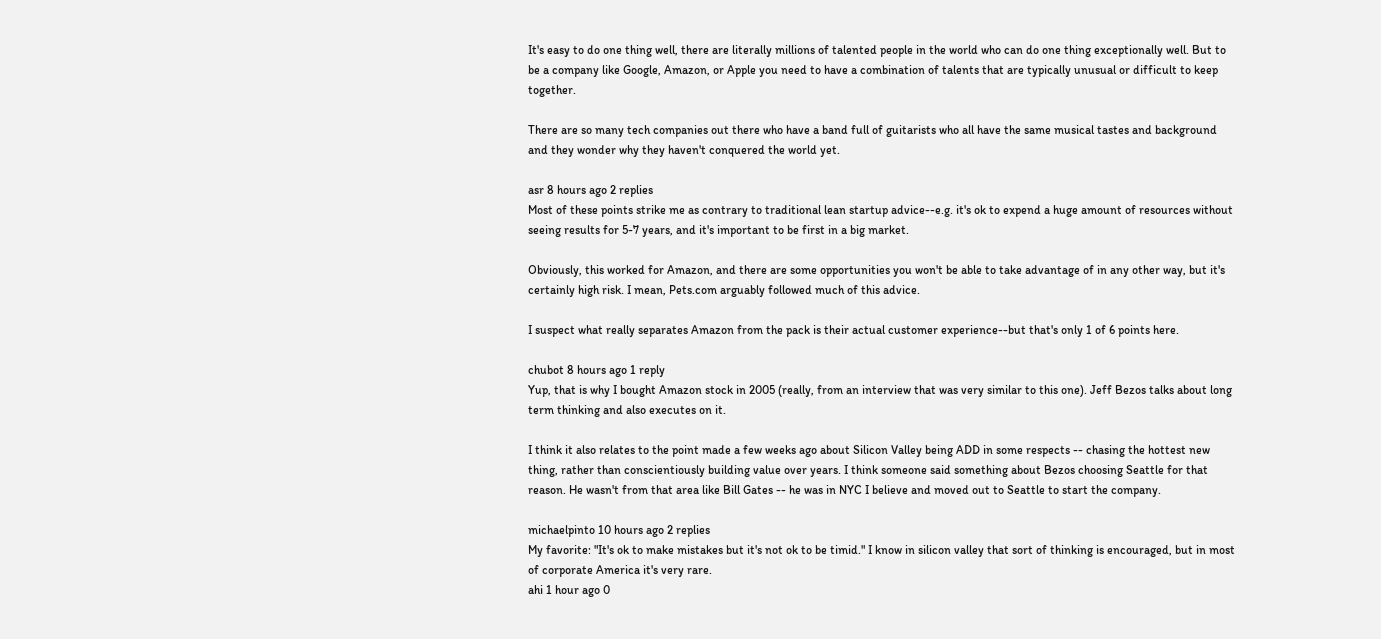It's easy to do one thing well, there are literally millions of talented people in the world who can do one thing exceptionally well. But to be a company like Google, Amazon, or Apple you need to have a combination of talents that are typically unusual or difficult to keep together.

There are so many tech companies out there who have a band full of guitarists who all have the same musical tastes and background and they wonder why they haven't conquered the world yet.

asr 8 hours ago 2 replies
Most of these points strike me as contrary to traditional lean startup advice--e.g. it's ok to expend a huge amount of resources without seeing results for 5-7 years, and it's important to be first in a big market.

Obviously, this worked for Amazon, and there are some opportunities you won't be able to take advantage of in any other way, but it's certainly high risk. I mean, Pets.com arguably followed much of this advice.

I suspect what really separates Amazon from the pack is their actual customer experience--but that's only 1 of 6 points here.

chubot 8 hours ago 1 reply
Yup, that is why I bought Amazon stock in 2005 (really, from an interview that was very similar to this one). Jeff Bezos talks about long term thinking and also executes on it.

I think it also relates to the point made a few weeks ago about Silicon Valley being ADD in some respects -- chasing the hottest new thing, rather than conscientiously building value over years. I think someone said something about Bezos choosing Seattle for that reason. He wasn't from that area like Bill Gates -- he was in NYC I believe and moved out to Seattle to start the company.

michaelpinto 10 hours ago 2 replies
My favorite: "It's ok to make mistakes but it's not ok to be timid." I know in silicon valley that sort of thinking is encouraged, but in most of corporate America it's very rare.
ahi 1 hour ago 0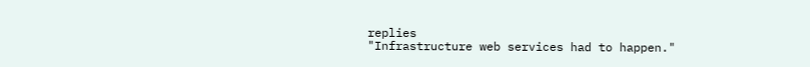replies
"Infrastructure web services had to happen."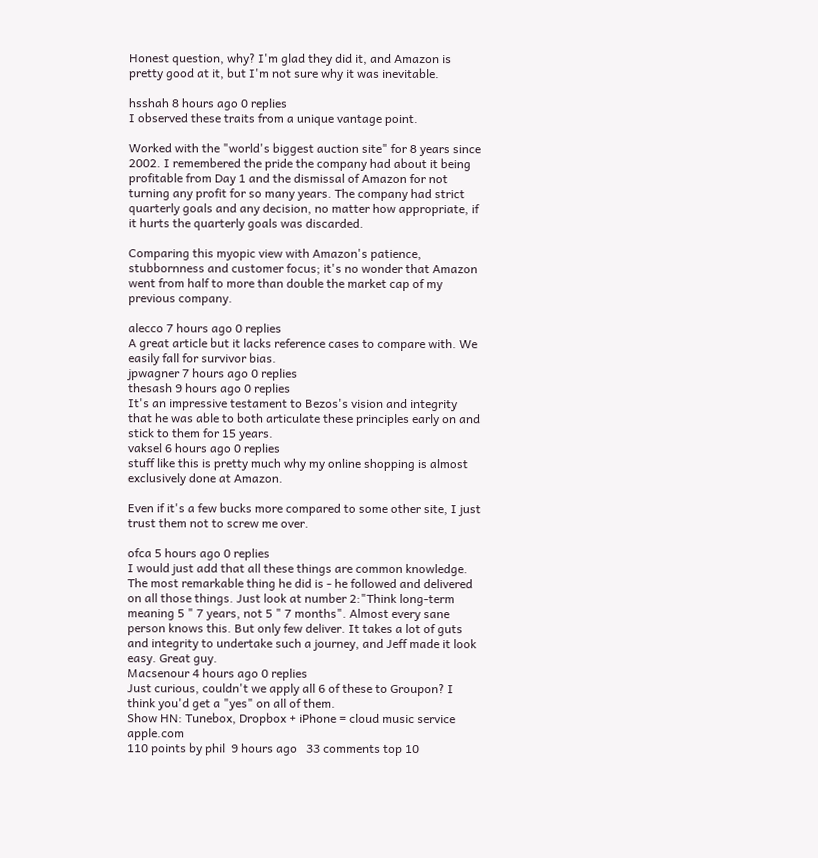Honest question, why? I'm glad they did it, and Amazon is pretty good at it, but I'm not sure why it was inevitable.

hsshah 8 hours ago 0 replies
I observed these traits from a unique vantage point.

Worked with the "world's biggest auction site" for 8 years since 2002. I remembered the pride the company had about it being profitable from Day 1 and the dismissal of Amazon for not turning any profit for so many years. The company had strict quarterly goals and any decision, no matter how appropriate, if it hurts the quarterly goals was discarded.

Comparing this myopic view with Amazon's patience, stubbornness and customer focus; it's no wonder that Amazon went from half to more than double the market cap of my previous company.

alecco 7 hours ago 0 replies
A great article but it lacks reference cases to compare with. We easily fall for survivor bias.
jpwagner 7 hours ago 0 replies
thesash 9 hours ago 0 replies
It's an impressive testament to Bezos's vision and integrity that he was able to both articulate these principles early on and stick to them for 15 years.
vaksel 6 hours ago 0 replies
stuff like this is pretty much why my online shopping is almost exclusively done at Amazon.

Even if it's a few bucks more compared to some other site, I just trust them not to screw me over.

ofca 5 hours ago 0 replies
I would just add that all these things are common knowledge. The most remarkable thing he did is - he followed and delivered on all those things. Just look at number 2:"Think long-term meaning 5 " 7 years, not 5 " 7 months". Almost every sane person knows this. But only few deliver. It takes a lot of guts and integrity to undertake such a journey, and Jeff made it look easy. Great guy.
Macsenour 4 hours ago 0 replies
Just curious, couldn't we apply all 6 of these to Groupon? I think you'd get a "yes" on all of them.
Show HN: Tunebox, Dropbox + iPhone = cloud music service apple.com
110 points by phil  9 hours ago   33 comments top 10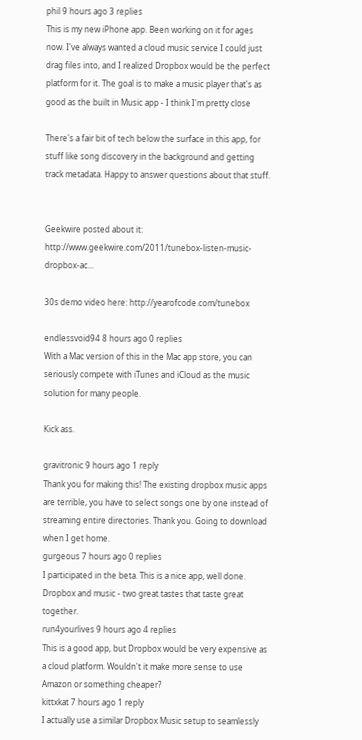phil 9 hours ago 3 replies
This is my new iPhone app. Been working on it for ages now. I've always wanted a cloud music service I could just drag files into, and I realized Dropbox would be the perfect platform for it. The goal is to make a music player that's as good as the built in Music app - I think I'm pretty close

There's a fair bit of tech below the surface in this app, for stuff like song discovery in the background and getting track metadata. Happy to answer questions about that stuff.


Geekwire posted about it: http://www.geekwire.com/2011/tunebox-listen-music-dropbox-ac...

30s demo video here: http://yearofcode.com/tunebox

endlessvoid94 8 hours ago 0 replies
With a Mac version of this in the Mac app store, you can seriously compete with iTunes and iCloud as the music solution for many people.

Kick ass.

gravitronic 9 hours ago 1 reply
Thank you for making this! The existing dropbox music apps are terrible, you have to select songs one by one instead of streaming entire directories. Thank you. Going to download when I get home.
gurgeous 7 hours ago 0 replies
I participated in the beta. This is a nice app, well done. Dropbox and music - two great tastes that taste great together.
run4yourlives 9 hours ago 4 replies
This is a good app, but Dropbox would be very expensive as a cloud platform. Wouldn't it make more sense to use Amazon or something cheaper?
kittxkat 7 hours ago 1 reply
I actually use a similar Dropbox Music setup to seamlessly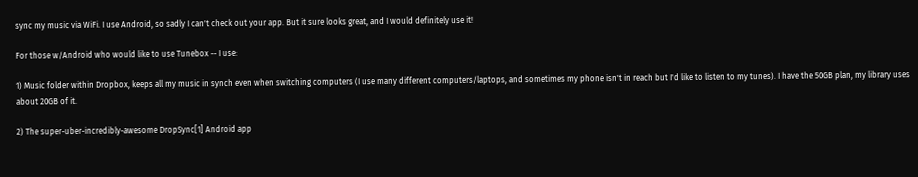sync my music via WiFi. I use Android, so sadly I can't check out your app. But it sure looks great, and I would definitely use it!

For those w/Android who would like to use Tunebox -- I use:

1) Music folder within Dropbox, keeps all my music in synch even when switching computers (I use many different computers/laptops, and sometimes my phone isn't in reach but I'd like to listen to my tunes). I have the 50GB plan, my library uses about 20GB of it.

2) The super-uber-incredibly-awesome DropSync[1] Android app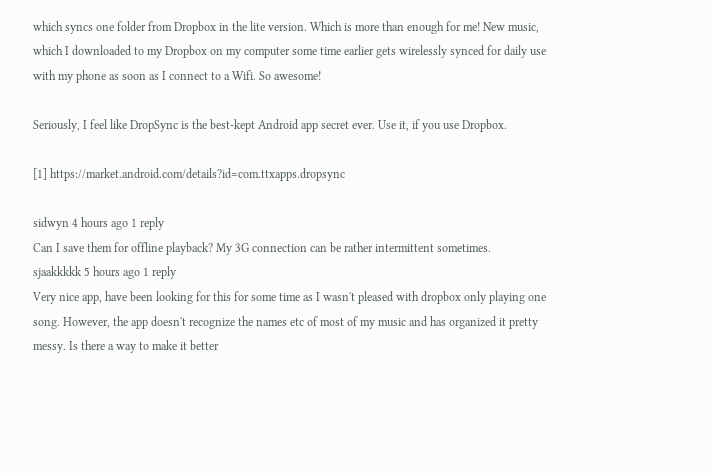which syncs one folder from Dropbox in the lite version. Which is more than enough for me! New music, which I downloaded to my Dropbox on my computer some time earlier gets wirelessly synced for daily use with my phone as soon as I connect to a Wifi. So awesome!

Seriously, I feel like DropSync is the best-kept Android app secret ever. Use it, if you use Dropbox.

[1] https://market.android.com/details?id=com.ttxapps.dropsync

sidwyn 4 hours ago 1 reply
Can I save them for offline playback? My 3G connection can be rather intermittent sometimes.
sjaakkkkk 5 hours ago 1 reply
Very nice app, have been looking for this for some time as I wasn't pleased with dropbox only playing one song. However, the app doesn't recognize the names etc of most of my music and has organized it pretty messy. Is there a way to make it better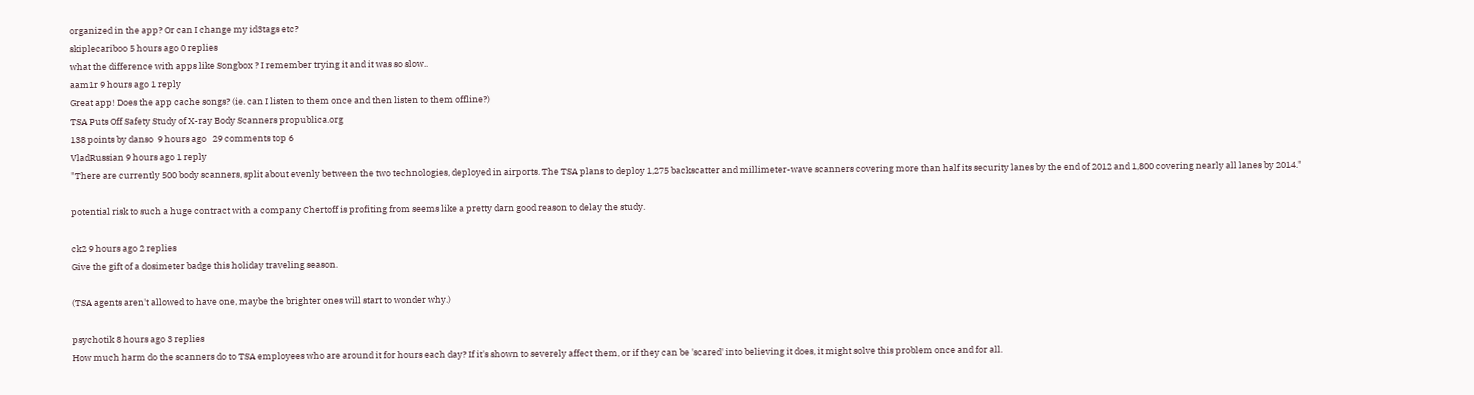organized in the app? Or can I change my id3tags etc?
skiplecariboo 5 hours ago 0 replies
what the difference with apps like Songbox ? I remember trying it and it was so slow..
aam1r 9 hours ago 1 reply
Great app! Does the app cache songs? (ie. can I listen to them once and then listen to them offline?)
TSA Puts Off Safety Study of X-ray Body Scanners propublica.org
138 points by danso  9 hours ago   29 comments top 6
VladRussian 9 hours ago 1 reply
"There are currently 500 body scanners, split about evenly between the two technologies, deployed in airports. The TSA plans to deploy 1,275 backscatter and millimeter-wave scanners covering more than half its security lanes by the end of 2012 and 1,800 covering nearly all lanes by 2014."

potential risk to such a huge contract with a company Chertoff is profiting from seems like a pretty darn good reason to delay the study.

ck2 9 hours ago 2 replies
Give the gift of a dosimeter badge this holiday traveling season.

(TSA agents aren't allowed to have one, maybe the brighter ones will start to wonder why.)

psychotik 8 hours ago 3 replies
How much harm do the scanners do to TSA employees who are around it for hours each day? If it's shown to severely affect them, or if they can be 'scared' into believing it does, it might solve this problem once and for all.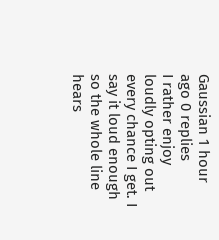Gaussian 1 hour ago 0 replies
I rather enjoy loudly opting out every chance I get. I say it loud enough so the whole line hears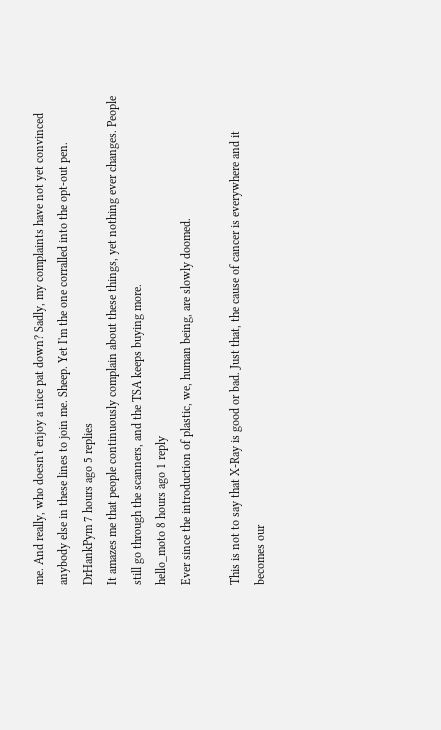me. And really, who doesn't enjoy a nice pat down? Sadly, my complaints have not yet convinced anybody else in these lines to join me. Sheep. Yet I'm the one corralled into the opt-out pen.
DrHankPym 7 hours ago 5 replies
It amazes me that people continuously complain about these things, yet nothing ever changes. People still go through the scanners, and the TSA keeps buying more.
hello_moto 8 hours ago 1 reply
Ever since the introduction of plastic, we, human being, are slowly doomed.

This is not to say that X-Ray is good or bad. Just that, the cause of cancer is everywhere and it becomes our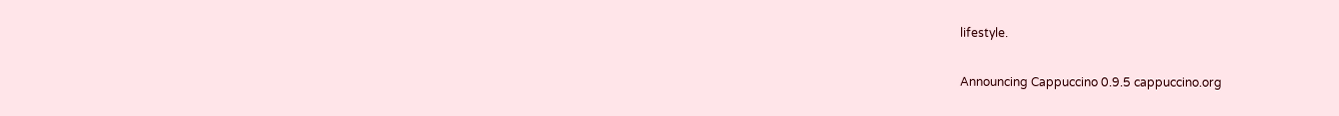lifestyle.

Announcing Cappuccino 0.9.5 cappuccino.org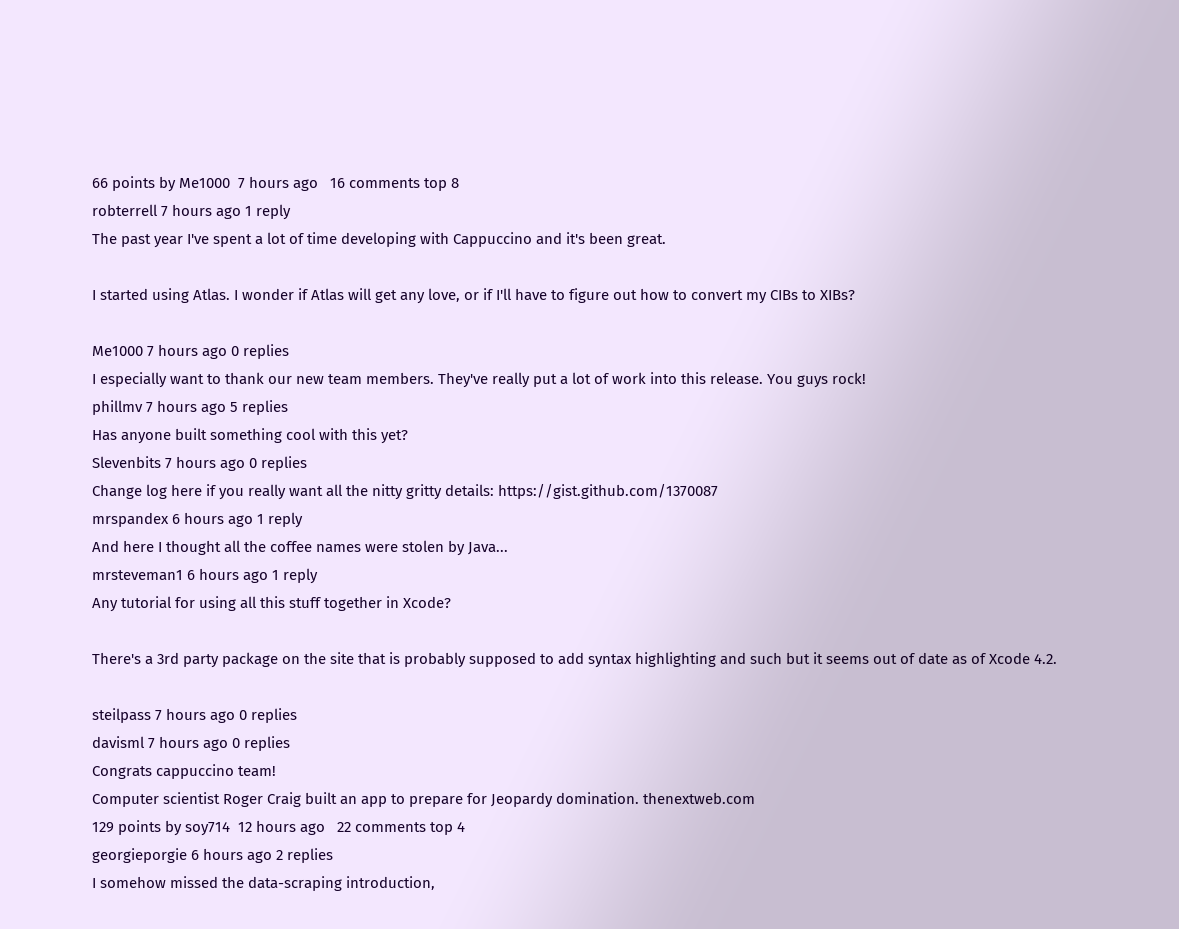66 points by Me1000  7 hours ago   16 comments top 8
robterrell 7 hours ago 1 reply
The past year I've spent a lot of time developing with Cappuccino and it's been great.

I started using Atlas. I wonder if Atlas will get any love, or if I'll have to figure out how to convert my CIBs to XIBs?

Me1000 7 hours ago 0 replies
I especially want to thank our new team members. They've really put a lot of work into this release. You guys rock!
phillmv 7 hours ago 5 replies
Has anyone built something cool with this yet?
Slevenbits 7 hours ago 0 replies
Change log here if you really want all the nitty gritty details: https://gist.github.com/1370087
mrspandex 6 hours ago 1 reply
And here I thought all the coffee names were stolen by Java...
mrsteveman1 6 hours ago 1 reply
Any tutorial for using all this stuff together in Xcode?

There's a 3rd party package on the site that is probably supposed to add syntax highlighting and such but it seems out of date as of Xcode 4.2.

steilpass 7 hours ago 0 replies
davisml 7 hours ago 0 replies
Congrats cappuccino team!
Computer scientist Roger Craig built an app to prepare for Jeopardy domination. thenextweb.com
129 points by soy714  12 hours ago   22 comments top 4
georgieporgie 6 hours ago 2 replies
I somehow missed the data-scraping introduction,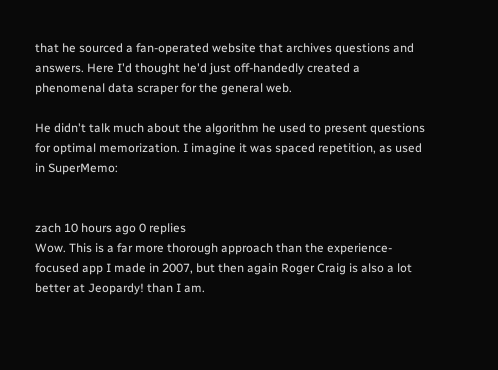that he sourced a fan-operated website that archives questions and answers. Here I'd thought he'd just off-handedly created a phenomenal data scraper for the general web.

He didn't talk much about the algorithm he used to present questions for optimal memorization. I imagine it was spaced repetition, as used in SuperMemo:


zach 10 hours ago 0 replies
Wow. This is a far more thorough approach than the experience-focused app I made in 2007, but then again Roger Craig is also a lot better at Jeopardy! than I am.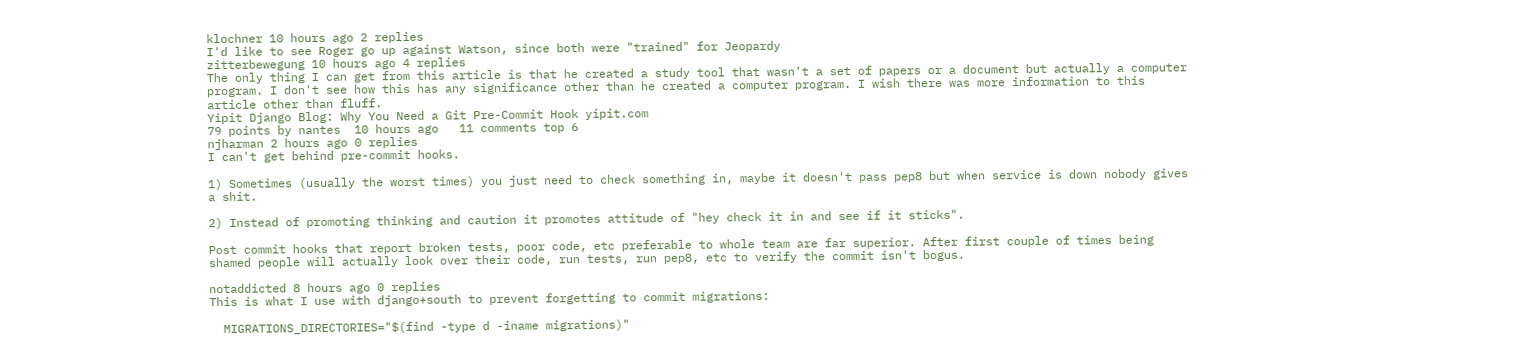klochner 10 hours ago 2 replies
I'd like to see Roger go up against Watson, since both were "trained" for Jeopardy
zitterbewegung 10 hours ago 4 replies
The only thing I can get from this article is that he created a study tool that wasn't a set of papers or a document but actually a computer program. I don't see how this has any significance other than he created a computer program. I wish there was more information to this article other than fluff.
Yipit Django Blog: Why You Need a Git Pre-Commit Hook yipit.com
79 points by nantes  10 hours ago   11 comments top 6
njharman 2 hours ago 0 replies
I can't get behind pre-commit hooks.

1) Sometimes (usually the worst times) you just need to check something in, maybe it doesn't pass pep8 but when service is down nobody gives a shit.

2) Instead of promoting thinking and caution it promotes attitude of "hey check it in and see if it sticks".

Post commit hooks that report broken tests, poor code, etc preferable to whole team are far superior. After first couple of times being shamed people will actually look over their code, run tests, run pep8, etc to verify the commit isn't bogus.

notaddicted 8 hours ago 0 replies
This is what I use with django+south to prevent forgetting to commit migrations:

  MIGRATIONS_DIRECTORIES="$(find -type d -iname migrations)"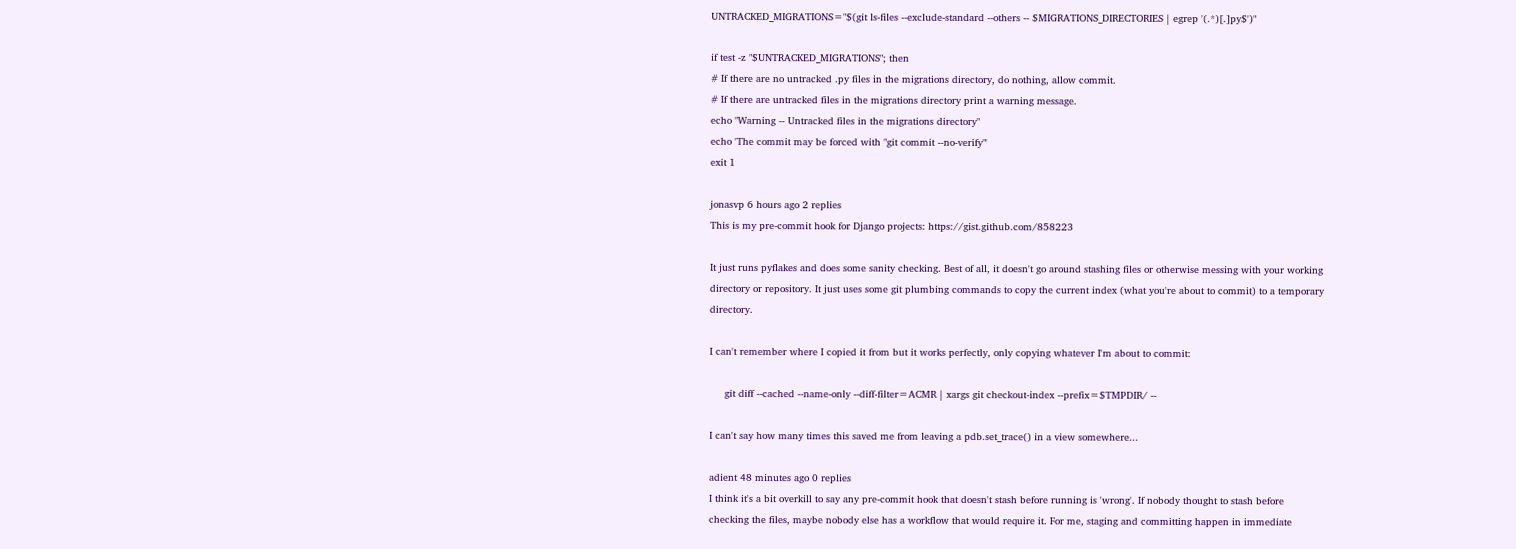UNTRACKED_MIGRATIONS="$(git ls-files --exclude-standard --others -- $MIGRATIONS_DIRECTORIES | egrep '(.*)[.]py$')"

if test -z "$UNTRACKED_MIGRATIONS"; then
# If there are no untracked .py files in the migrations directory, do nothing, allow commit.
# If there are untracked files in the migrations directory print a warning message.
echo "Warning -- Untracked files in the migrations directory"
echo 'The commit may be forced with "git commit --no-verify"'
exit 1

jonasvp 6 hours ago 2 replies
This is my pre-commit hook for Django projects: https://gist.github.com/858223

It just runs pyflakes and does some sanity checking. Best of all, it doesn't go around stashing files or otherwise messing with your working directory or repository. It just uses some git plumbing commands to copy the current index (what you're about to commit) to a temporary directory.

I can't remember where I copied it from but it works perfectly, only copying whatever I'm about to commit:

     git diff --cached --name-only --diff-filter=ACMR | xargs git checkout-index --prefix=$TMPDIR/ --

I can't say how many times this saved me from leaving a pdb.set_trace() in a view somewhere...

adient 48 minutes ago 0 replies
I think it's a bit overkill to say any pre-commit hook that doesn't stash before running is 'wrong'. If nobody thought to stash before checking the files, maybe nobody else has a workflow that would require it. For me, staging and committing happen in immediate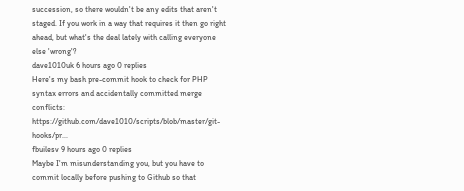succession, so there wouldn't be any edits that aren't staged. If you work in a way that requires it then go right ahead, but what's the deal lately with calling everyone else 'wrong'?
dave1010uk 6 hours ago 0 replies
Here's my bash pre-commit hook to check for PHP syntax errors and accidentally committed merge conflicts: https://github.com/dave1010/scripts/blob/master/git-hooks/pr...
fbuilesv 9 hours ago 0 replies
Maybe I'm misunderstanding you, but you have to commit locally before pushing to Github so that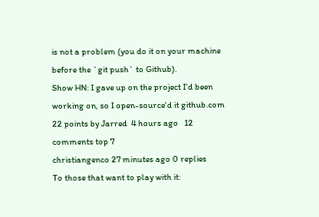is not a problem (you do it on your machine before the `git push` to Github).
Show HN: I gave up on the project I'd been working on, so I open-source'd it github.com
22 points by Jarred  4 hours ago   12 comments top 7
christiangenco 27 minutes ago 0 replies
To those that want to play with it: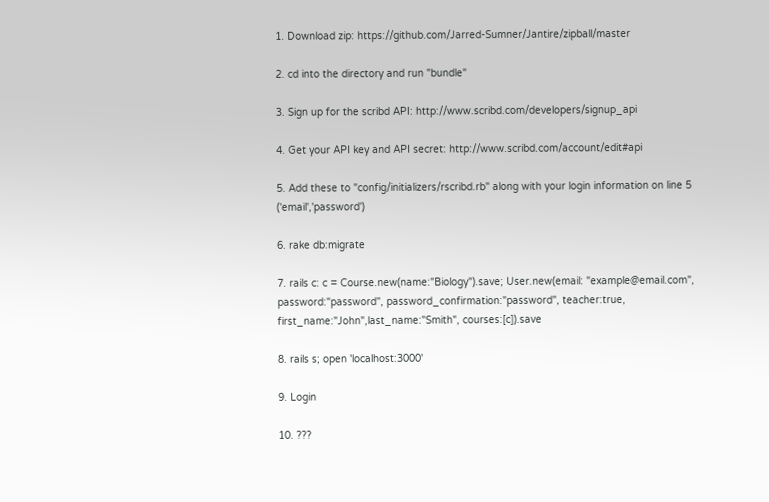1. Download zip: https://github.com/Jarred-Sumner/Jantire/zipball/master

2. cd into the directory and run "bundle"

3. Sign up for the scribd API: http://www.scribd.com/developers/signup_api

4. Get your API key and API secret: http://www.scribd.com/account/edit#api

5. Add these to "config/initializers/rscribd.rb" along with your login information on line 5 ('email','password')

6. rake db:migrate

7. rails c: c = Course.new(name:"Biology").save; User.new(email: "example@email.com", password:"password", password_confirmation:"password", teacher:true, first_name:"John",last_name:"Smith", courses:[c]).save

8. rails s; open 'localhost:3000'

9. Login

10. ???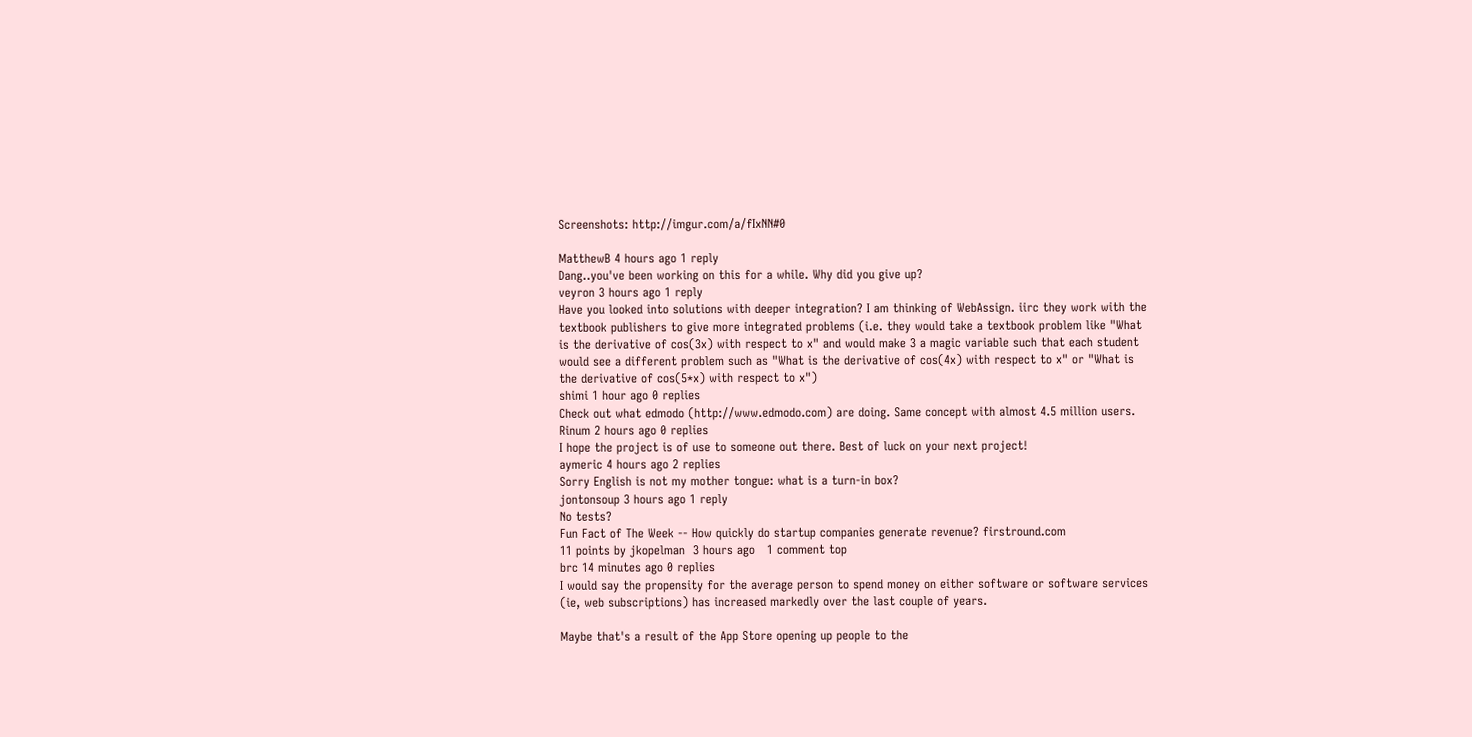Screenshots: http://imgur.com/a/fIxNN#0

MatthewB 4 hours ago 1 reply
Dang..you've been working on this for a while. Why did you give up?
veyron 3 hours ago 1 reply
Have you looked into solutions with deeper integration? I am thinking of WebAssign. iirc they work with the textbook publishers to give more integrated problems (i.e. they would take a textbook problem like "What is the derivative of cos(3x) with respect to x" and would make 3 a magic variable such that each student would see a different problem such as "What is the derivative of cos(4x) with respect to x" or "What is the derivative of cos(5*x) with respect to x")
shimi 1 hour ago 0 replies
Check out what edmodo (http://www.edmodo.com) are doing. Same concept with almost 4.5 million users.
Rinum 2 hours ago 0 replies
I hope the project is of use to someone out there. Best of luck on your next project!
aymeric 4 hours ago 2 replies
Sorry English is not my mother tongue: what is a turn-in box?
jontonsoup 3 hours ago 1 reply
No tests?
Fun Fact of The Week -- How quickly do startup companies generate revenue? firstround.com
11 points by jkopelman  3 hours ago   1 comment top
brc 14 minutes ago 0 replies
I would say the propensity for the average person to spend money on either software or software services (ie, web subscriptions) has increased markedly over the last couple of years.

Maybe that's a result of the App Store opening up people to the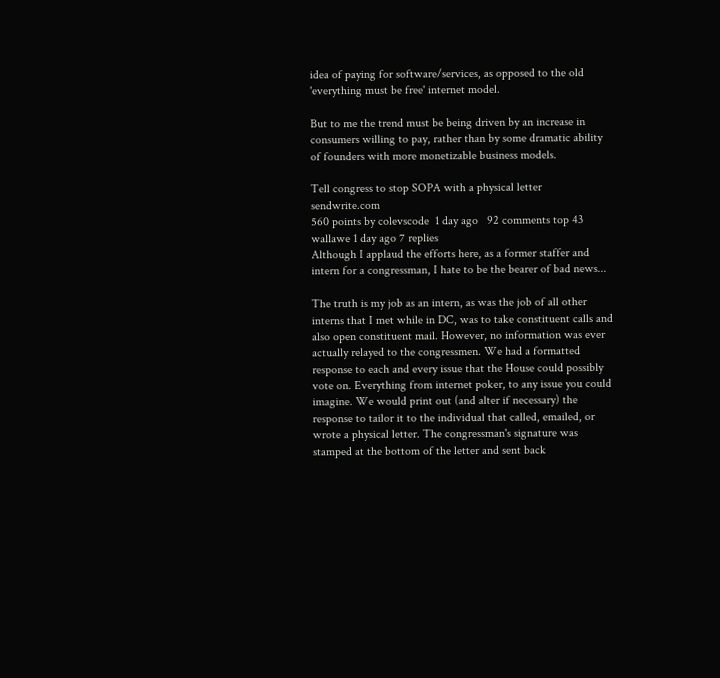idea of paying for software/services, as opposed to the old 'everything must be free' internet model.

But to me the trend must be being driven by an increase in consumers willing to pay, rather than by some dramatic ability of founders with more monetizable business models.

Tell congress to stop SOPA with a physical letter sendwrite.com
560 points by colevscode  1 day ago   92 comments top 43
wallawe 1 day ago 7 replies
Although I applaud the efforts here, as a former staffer and intern for a congressman, I hate to be the bearer of bad news...

The truth is my job as an intern, as was the job of all other interns that I met while in DC, was to take constituent calls and also open constituent mail. However, no information was ever actually relayed to the congressmen. We had a formatted response to each and every issue that the House could possibly vote on. Everything from internet poker, to any issue you could imagine. We would print out (and alter if necessary) the response to tailor it to the individual that called, emailed, or wrote a physical letter. The congressman's signature was stamped at the bottom of the letter and sent back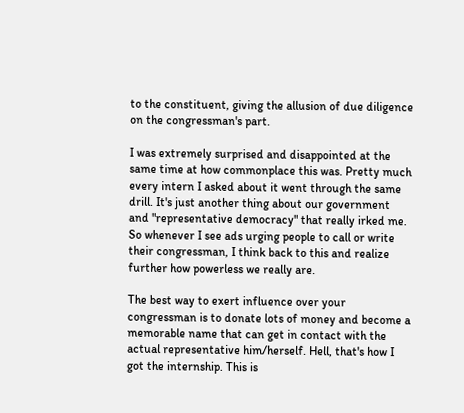to the constituent, giving the allusion of due diligence on the congressman's part.

I was extremely surprised and disappointed at the same time at how commonplace this was. Pretty much every intern I asked about it went through the same drill. It's just another thing about our government and "representative democracy" that really irked me. So whenever I see ads urging people to call or write their congressman, I think back to this and realize further how powerless we really are.

The best way to exert influence over your congressman is to donate lots of money and become a memorable name that can get in contact with the actual representative him/herself. Hell, that's how I got the internship. This is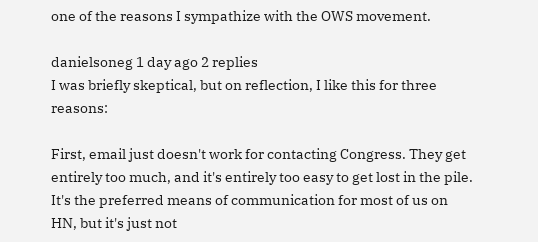one of the reasons I sympathize with the OWS movement.

danielsoneg 1 day ago 2 replies
I was briefly skeptical, but on reflection, I like this for three reasons:

First, email just doesn't work for contacting Congress. They get entirely too much, and it's entirely too easy to get lost in the pile. It's the preferred means of communication for most of us on HN, but it's just not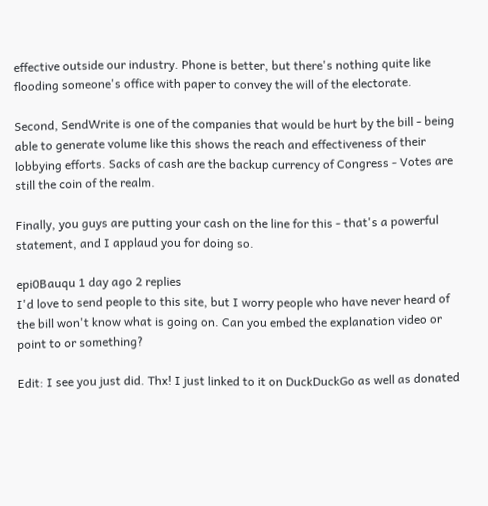effective outside our industry. Phone is better, but there's nothing quite like flooding someone's office with paper to convey the will of the electorate.

Second, SendWrite is one of the companies that would be hurt by the bill - being able to generate volume like this shows the reach and effectiveness of their lobbying efforts. Sacks of cash are the backup currency of Congress - Votes are still the coin of the realm.

Finally, you guys are putting your cash on the line for this - that's a powerful statement, and I applaud you for doing so.

epi0Bauqu 1 day ago 2 replies
I'd love to send people to this site, but I worry people who have never heard of the bill won't know what is going on. Can you embed the explanation video or point to or something?

Edit: I see you just did. Thx! I just linked to it on DuckDuckGo as well as donated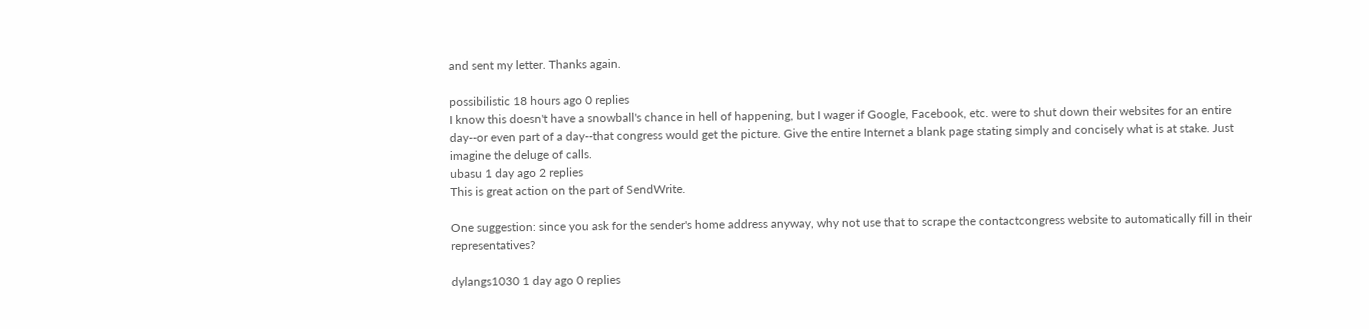and sent my letter. Thanks again.

possibilistic 18 hours ago 0 replies
I know this doesn't have a snowball's chance in hell of happening, but I wager if Google, Facebook, etc. were to shut down their websites for an entire day--or even part of a day--that congress would get the picture. Give the entire Internet a blank page stating simply and concisely what is at stake. Just imagine the deluge of calls.
ubasu 1 day ago 2 replies
This is great action on the part of SendWrite.

One suggestion: since you ask for the sender's home address anyway, why not use that to scrape the contactcongress website to automatically fill in their representatives?

dylangs1030 1 day ago 0 replies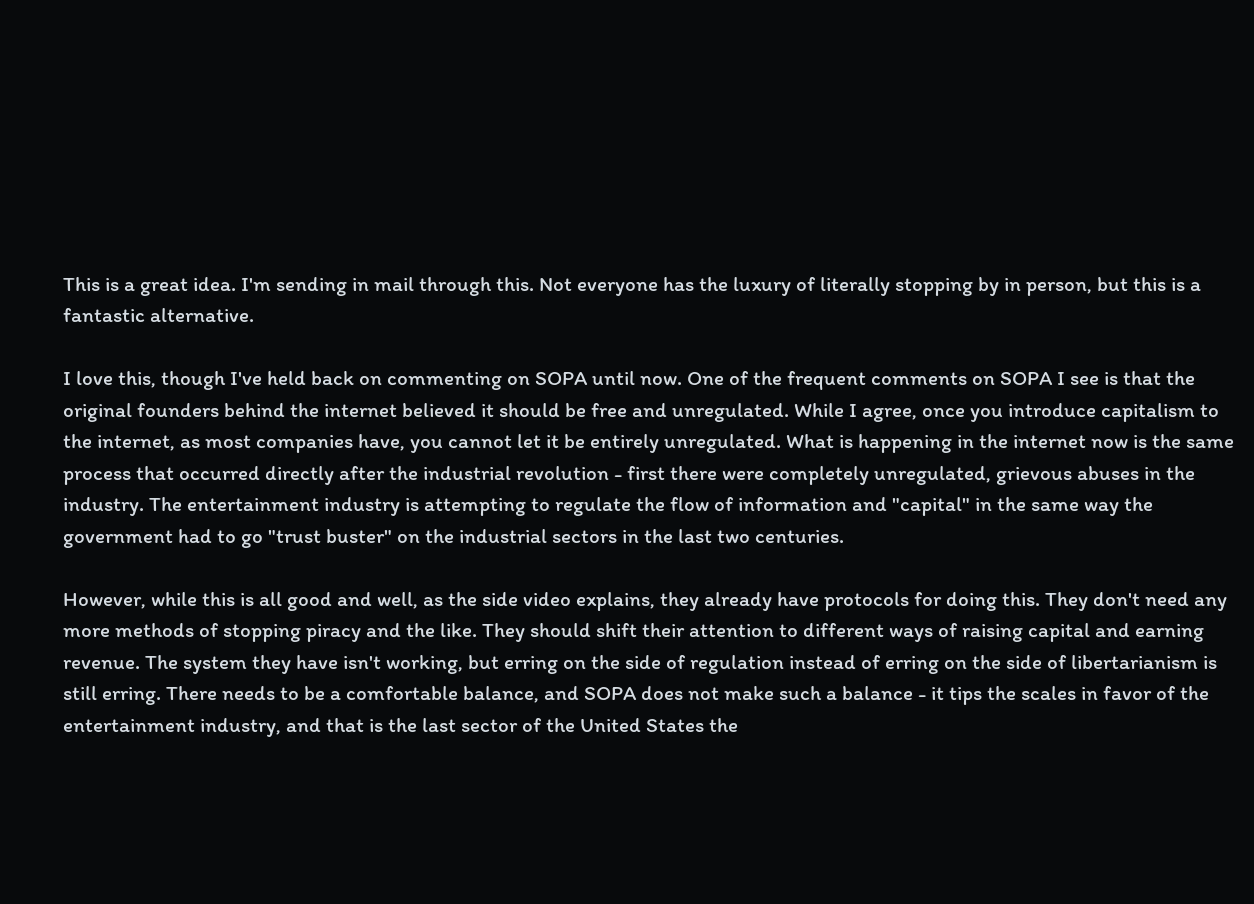This is a great idea. I'm sending in mail through this. Not everyone has the luxury of literally stopping by in person, but this is a fantastic alternative.

I love this, though I've held back on commenting on SOPA until now. One of the frequent comments on SOPA I see is that the original founders behind the internet believed it should be free and unregulated. While I agree, once you introduce capitalism to the internet, as most companies have, you cannot let it be entirely unregulated. What is happening in the internet now is the same process that occurred directly after the industrial revolution - first there were completely unregulated, grievous abuses in the industry. The entertainment industry is attempting to regulate the flow of information and "capital" in the same way the government had to go "trust buster" on the industrial sectors in the last two centuries.

However, while this is all good and well, as the side video explains, they already have protocols for doing this. They don't need any more methods of stopping piracy and the like. They should shift their attention to different ways of raising capital and earning revenue. The system they have isn't working, but erring on the side of regulation instead of erring on the side of libertarianism is still erring. There needs to be a comfortable balance, and SOPA does not make such a balance - it tips the scales in favor of the entertainment industry, and that is the last sector of the United States the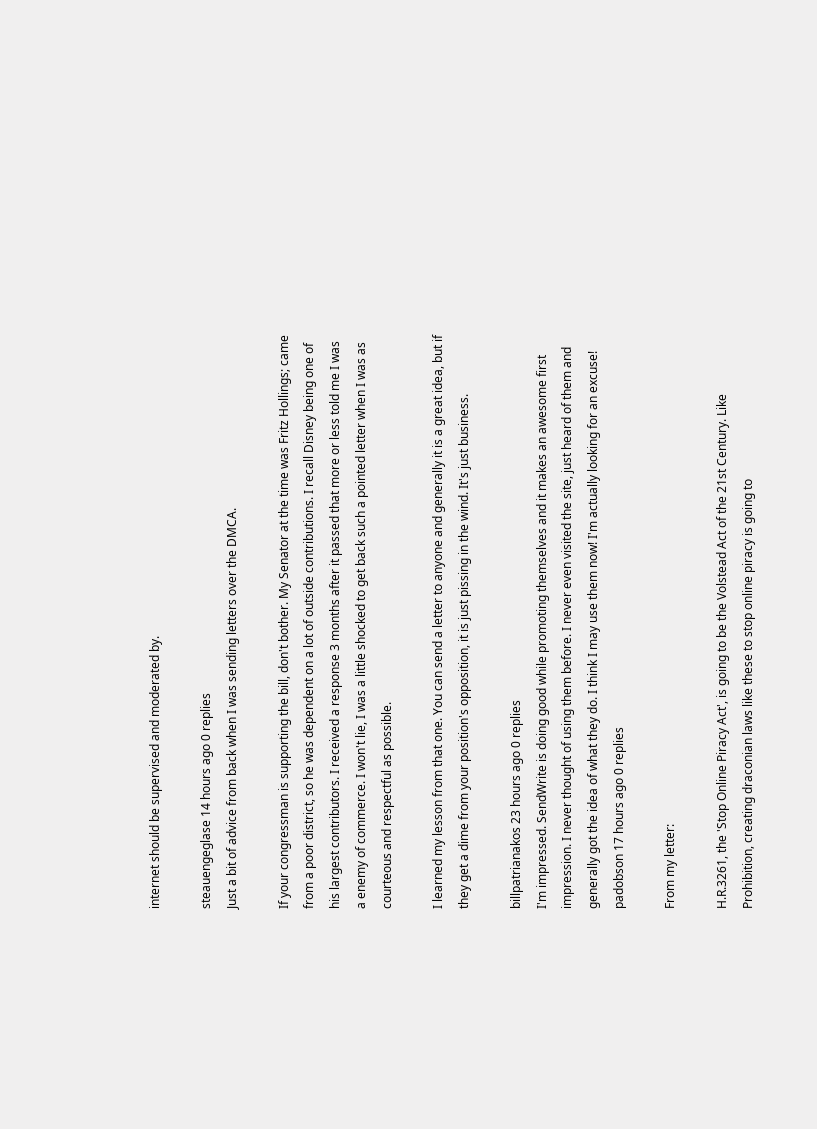internet should be supervised and moderated by.

steauengeglase 14 hours ago 0 replies
Just a bit of advice from back when I was sending letters over the DMCA.

If your congressman is supporting the bill, don't bother. My Senator at the time was Fritz Hollings; came from a poor district, so he was dependent on a lot of outside contributions. I recall Disney being one of his largest contributors. I received a response 3 months after it passed that more or less told me I was a enemy of commerce. I won't lie, I was a little shocked to get back such a pointed letter when I was as courteous and respectful as possible.

I learned my lesson from that one. You can send a letter to anyone and generally it is a great idea, but if they get a dime from your position's opposition, it is just pissing in the wind. It's just business.

billpatrianakos 23 hours ago 0 replies
I'm impressed. SendWrite is doing good while promoting themselves and it makes an awesome first impression. I never thought of using them before. I never even visited the site, just heard of them and generally got the idea of what they do. I think I may use them now! I'm actually looking for an excuse!
padobson 17 hours ago 0 replies

From my letter:

H.R.3261, the 'Stop Online Piracy Act', is going to be the Volstead Act of the 21st Century. Like Prohibition, creating draconian laws like these to stop online piracy is going to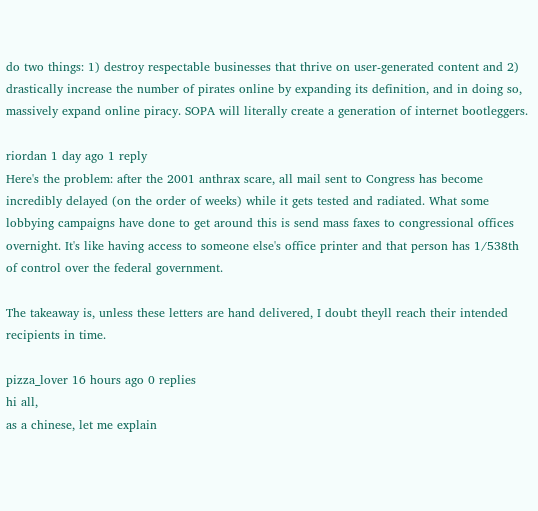do two things: 1) destroy respectable businesses that thrive on user-generated content and 2) drastically increase the number of pirates online by expanding its definition, and in doing so, massively expand online piracy. SOPA will literally create a generation of internet bootleggers.

riordan 1 day ago 1 reply
Here's the problem: after the 2001 anthrax scare, all mail sent to Congress has become incredibly delayed (on the order of weeks) while it gets tested and radiated. What some lobbying campaigns have done to get around this is send mass faxes to congressional offices overnight. It's like having access to someone else's office printer and that person has 1/538th of control over the federal government.

The takeaway is, unless these letters are hand delivered, I doubt theyll reach their intended recipients in time.

pizza_lover 16 hours ago 0 replies
hi all,
as a chinese, let me explain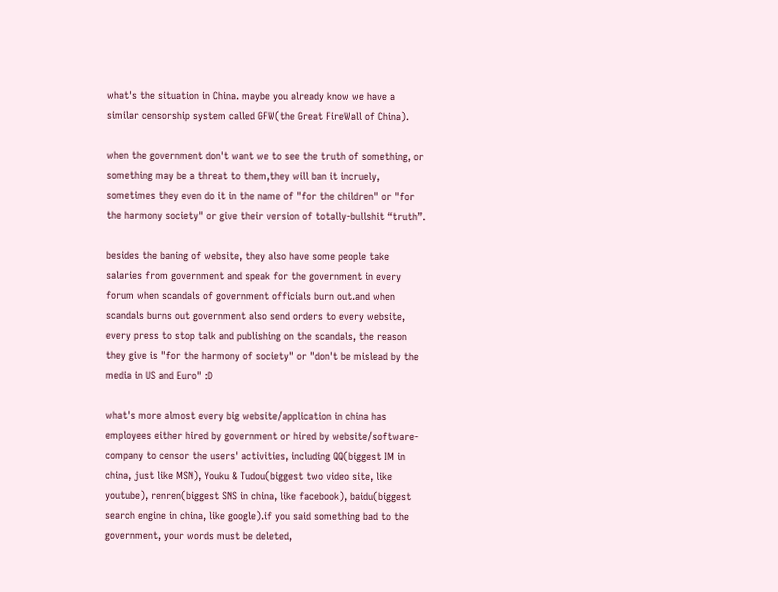what's the situation in China. maybe you already know we have a similar censorship system called GFW(the Great FireWall of China).

when the government don't want we to see the truth of something, or something may be a threat to them,they will ban it incruely, sometimes they even do it in the name of "for the children" or "for the harmony society" or give their version of totally-bullshit “truth”.

besides the baning of website, they also have some people take salaries from government and speak for the government in every forum when scandals of government officials burn out.and when scandals burns out government also send orders to every website, every press to stop talk and publishing on the scandals, the reason they give is "for the harmony of society" or "don't be mislead by the media in US and Euro" :D

what's more almost every big website/application in china has employees either hired by government or hired by website/software-company to censor the users' activities, including QQ(biggest IM in china, just like MSN), Youku & Tudou(biggest two video site, like youtube), renren(biggest SNS in china, like facebook), baidu(biggest search engine in china, like google).if you said something bad to the government, your words must be deleted,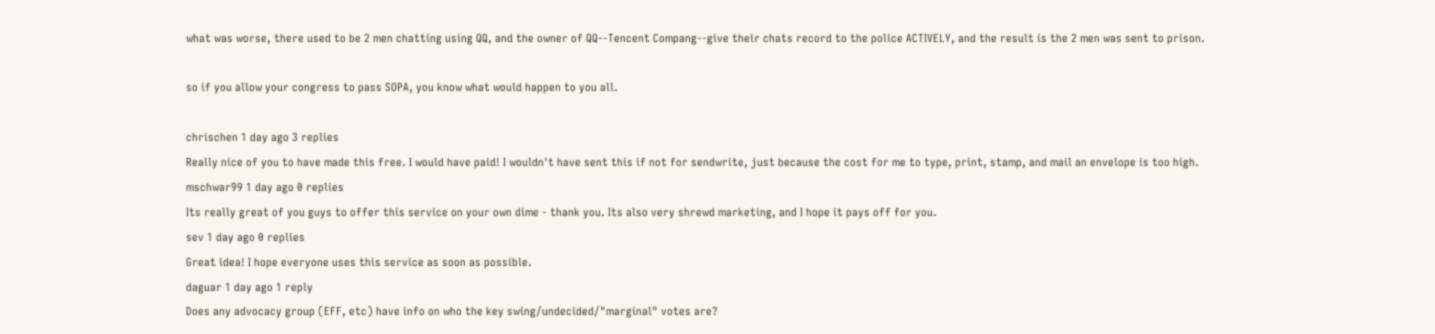what was worse, there used to be 2 men chatting using QQ, and the owner of QQ--Tencent Compang--give their chats record to the police ACTIVELY, and the result is the 2 men was sent to prison.

so if you allow your congress to pass SOPA, you know what would happen to you all.

chrischen 1 day ago 3 replies
Really nice of you to have made this free. I would have paid! I wouldn't have sent this if not for sendwrite, just because the cost for me to type, print, stamp, and mail an envelope is too high.
mschwar99 1 day ago 0 replies
Its really great of you guys to offer this service on your own dime - thank you. Its also very shrewd marketing, and I hope it pays off for you.
sev 1 day ago 0 replies
Great idea! I hope everyone uses this service as soon as possible.
daguar 1 day ago 1 reply
Does any advocacy group (EFF, etc) have info on who the key swing/undecided/"marginal" votes are?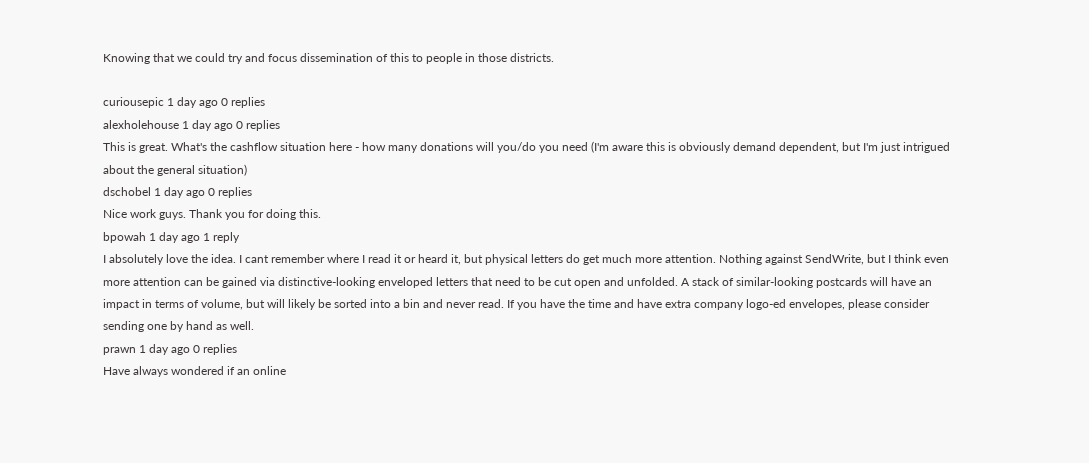Knowing that we could try and focus dissemination of this to people in those districts.

curiousepic 1 day ago 0 replies
alexholehouse 1 day ago 0 replies
This is great. What's the cashflow situation here - how many donations will you/do you need (I'm aware this is obviously demand dependent, but I'm just intrigued about the general situation)
dschobel 1 day ago 0 replies
Nice work guys. Thank you for doing this.
bpowah 1 day ago 1 reply
I absolutely love the idea. I cant remember where I read it or heard it, but physical letters do get much more attention. Nothing against SendWrite, but I think even more attention can be gained via distinctive-looking enveloped letters that need to be cut open and unfolded. A stack of similar-looking postcards will have an impact in terms of volume, but will likely be sorted into a bin and never read. If you have the time and have extra company logo-ed envelopes, please consider sending one by hand as well.
prawn 1 day ago 0 replies
Have always wondered if an online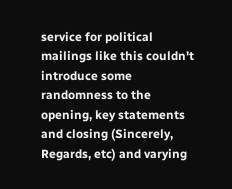service for political mailings like this couldn't introduce some randomness to the opening, key statements and closing (Sincerely, Regards, etc) and varying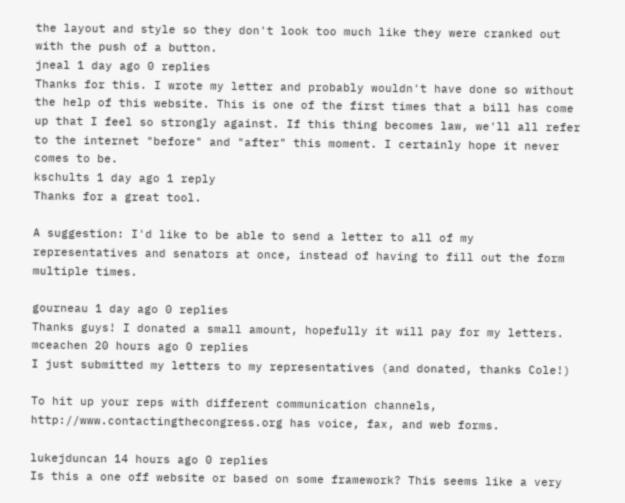the layout and style so they don't look too much like they were cranked out with the push of a button.
jneal 1 day ago 0 replies
Thanks for this. I wrote my letter and probably wouldn't have done so without the help of this website. This is one of the first times that a bill has come up that I feel so strongly against. If this thing becomes law, we'll all refer to the internet "before" and "after" this moment. I certainly hope it never comes to be.
kschults 1 day ago 1 reply
Thanks for a great tool.

A suggestion: I'd like to be able to send a letter to all of my representatives and senators at once, instead of having to fill out the form multiple times.

gourneau 1 day ago 0 replies
Thanks guys! I donated a small amount, hopefully it will pay for my letters.
mceachen 20 hours ago 0 replies
I just submitted my letters to my representatives (and donated, thanks Cole!)

To hit up your reps with different communication channels, http://www.contactingthecongress.org has voice, fax, and web forms.

lukejduncan 14 hours ago 0 replies
Is this a one off website or based on some framework? This seems like a very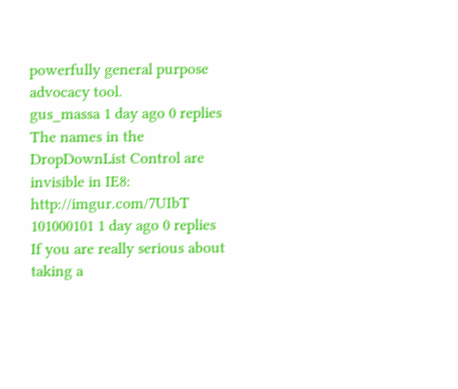powerfully general purpose advocacy tool.
gus_massa 1 day ago 0 replies
The names in the DropDownList Control are invisible in IE8: http://imgur.com/7UIbT
101000101 1 day ago 0 replies
If you are really serious about taking a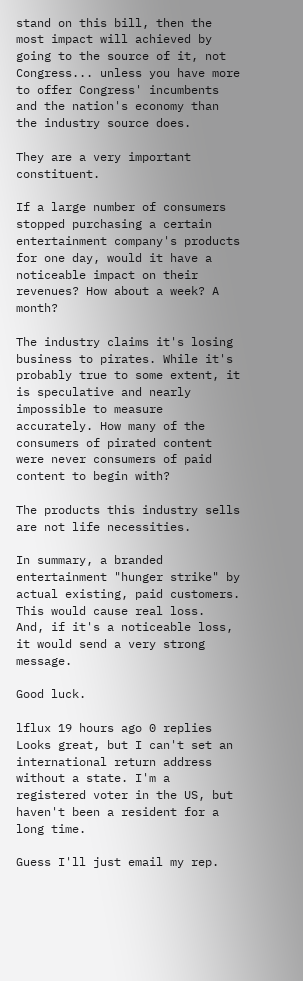stand on this bill, then the most impact will achieved by going to the source of it, not Congress... unless you have more to offer Congress' incumbents and the nation's economy than the industry source does.

They are a very important constituent.

If a large number of consumers stopped purchasing a certain entertainment company's products for one day, would it have a noticeable impact on their revenues? How about a week? A month?

The industry claims it's losing business to pirates. While it's probably true to some extent, it is speculative and nearly impossible to measure accurately. How many of the consumers of pirated content were never consumers of paid content to begin with?

The products this industry sells are not life necessities.

In summary, a branded entertainment "hunger strike" by actual existing, paid customers. This would cause real loss.
And, if it's a noticeable loss, it would send a very strong message.

Good luck.

lflux 19 hours ago 0 replies
Looks great, but I can't set an international return address without a state. I'm a registered voter in the US, but haven't been a resident for a long time.

Guess I'll just email my rep.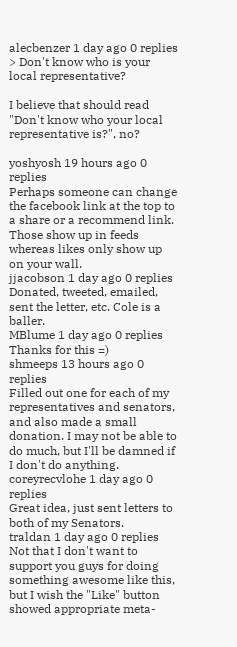alecbenzer 1 day ago 0 replies
> Don't know who is your local representative?

I believe that should read "Don't know who your local representative is?", no?

yoshyosh 19 hours ago 0 replies
Perhaps someone can change the facebook link at the top to a share or a recommend link. Those show up in feeds whereas likes only show up on your wall.
jjacobson 1 day ago 0 replies
Donated, tweeted, emailed, sent the letter, etc. Cole is a baller.
MBlume 1 day ago 0 replies
Thanks for this =)
shmeeps 13 hours ago 0 replies
Filled out one for each of my representatives and senators, and also made a small donation. I may not be able to do much, but I'll be damned if I don't do anything.
coreyrecvlohe 1 day ago 0 replies
Great idea, just sent letters to both of my Senators.
traldan 1 day ago 0 replies
Not that I don't want to support you guys for doing something awesome like this, but I wish the "Like" button showed appropriate meta-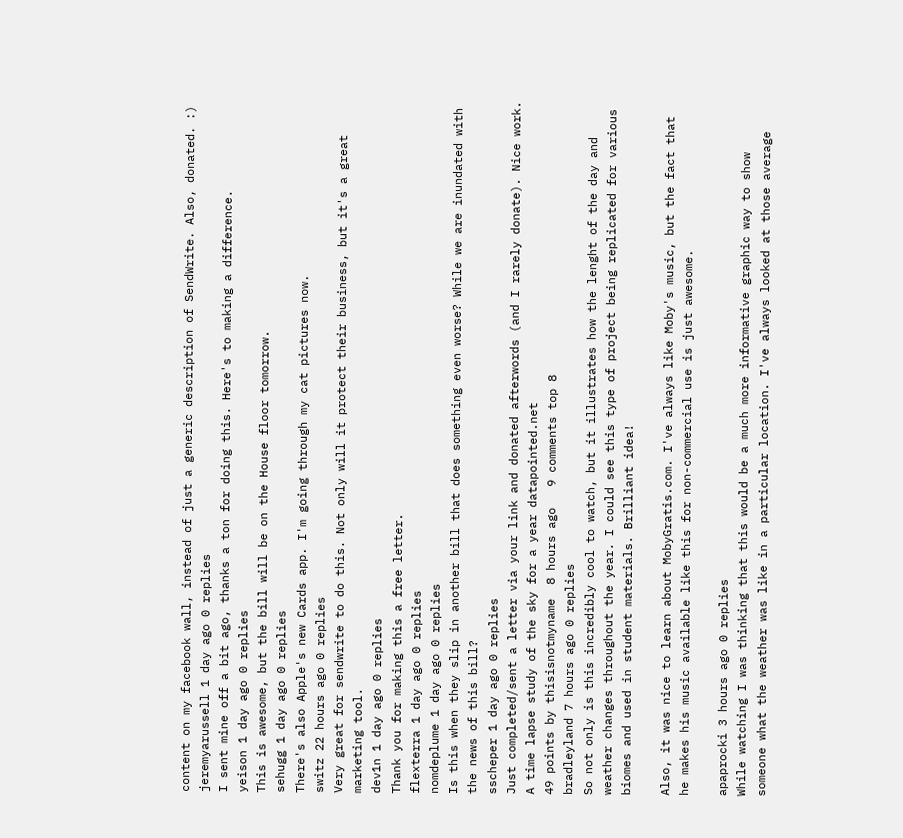content on my facebook wall, instead of just a generic description of SendWrite. Also, donated. :)
jeremyarussell 1 day ago 0 replies
I sent mine off a bit ago, thanks a ton for doing this. Here's to making a difference.
yeison 1 day ago 0 replies
This is awesome, but the bill will be on the House floor tomorrow.
sehugg 1 day ago 0 replies
There's also Apple's new Cards app. I'm going through my cat pictures now.
switz 22 hours ago 0 replies
Very great for sendwrite to do this. Not only will it protect their business, but it's a great marketing tool.
dev1n 1 day ago 0 replies
Thank you for making this a free letter.
flexterra 1 day ago 0 replies
nomdeplume 1 day ago 0 replies
Is this when they slip in another bill that does something even worse? While we are inundated with the news of this bill?
sscheper 1 day ago 0 replies
Just completed/sent a letter via your link and donated afterwords (and I rarely donate). Nice work.
A time lapse study of the sky for a year datapointed.net
49 points by thisisnotmyname  8 hours ago   9 comments top 8
bradleyland 7 hours ago 0 replies
So not only is this incredibly cool to watch, but it illustrates how the lenght of the day and weather changes throughout the year. I could see this type of project being replicated for various biomes and used in student materials. Brilliant idea!

Also, it was nice to learn about MobyGratis.com. I've always like Moby's music, but the fact that he makes his music available like this for non-commercial use is just awesome.

apaprocki 3 hours ago 0 replies
While watching I was thinking that this would be a much more informative graphic way to show someone what the weather was like in a particular location. I've always looked at those average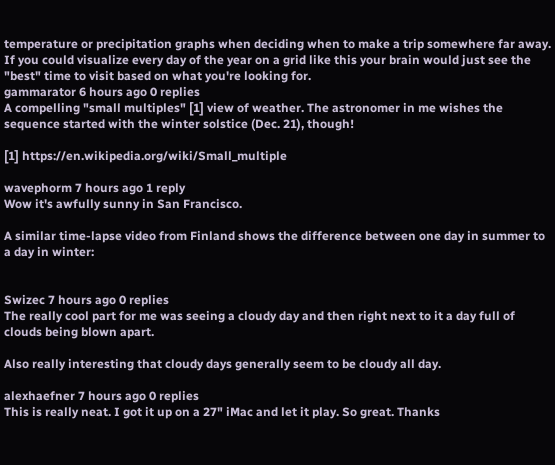temperature or precipitation graphs when deciding when to make a trip somewhere far away. If you could visualize every day of the year on a grid like this your brain would just see the "best" time to visit based on what you're looking for.
gammarator 6 hours ago 0 replies
A compelling "small multiples" [1] view of weather. The astronomer in me wishes the sequence started with the winter solstice (Dec. 21), though!

[1] https://en.wikipedia.org/wiki/Small_multiple

wavephorm 7 hours ago 1 reply
Wow it's awfully sunny in San Francisco.

A similar time-lapse video from Finland shows the difference between one day in summer to a day in winter:


Swizec 7 hours ago 0 replies
The really cool part for me was seeing a cloudy day and then right next to it a day full of clouds being blown apart.

Also really interesting that cloudy days generally seem to be cloudy all day.

alexhaefner 7 hours ago 0 replies
This is really neat. I got it up on a 27" iMac and let it play. So great. Thanks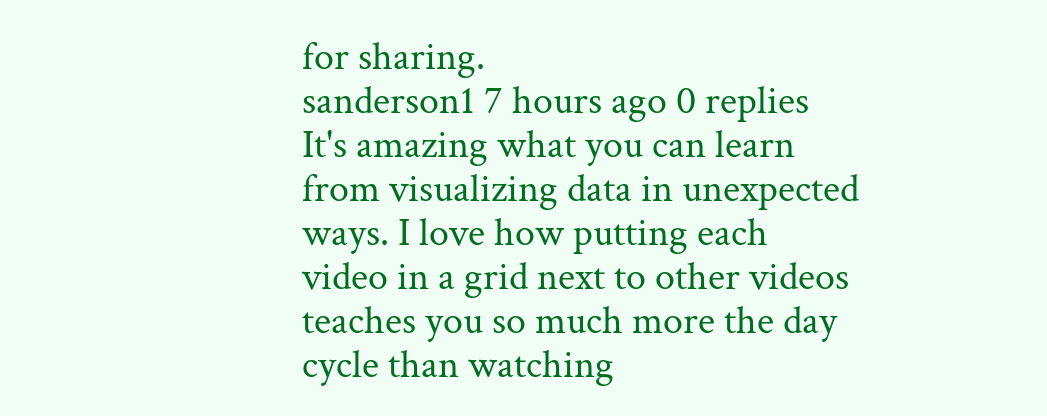for sharing.
sanderson1 7 hours ago 0 replies
It's amazing what you can learn from visualizing data in unexpected ways. I love how putting each video in a grid next to other videos teaches you so much more the day cycle than watching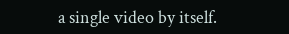a single video by itself.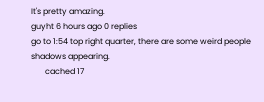It's pretty amazing.
guyht 6 hours ago 0 replies
go to 1:54 top right quarter, there are some weird people shadows appearing.
       cached 17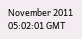November 2011 05:02:01 GMT